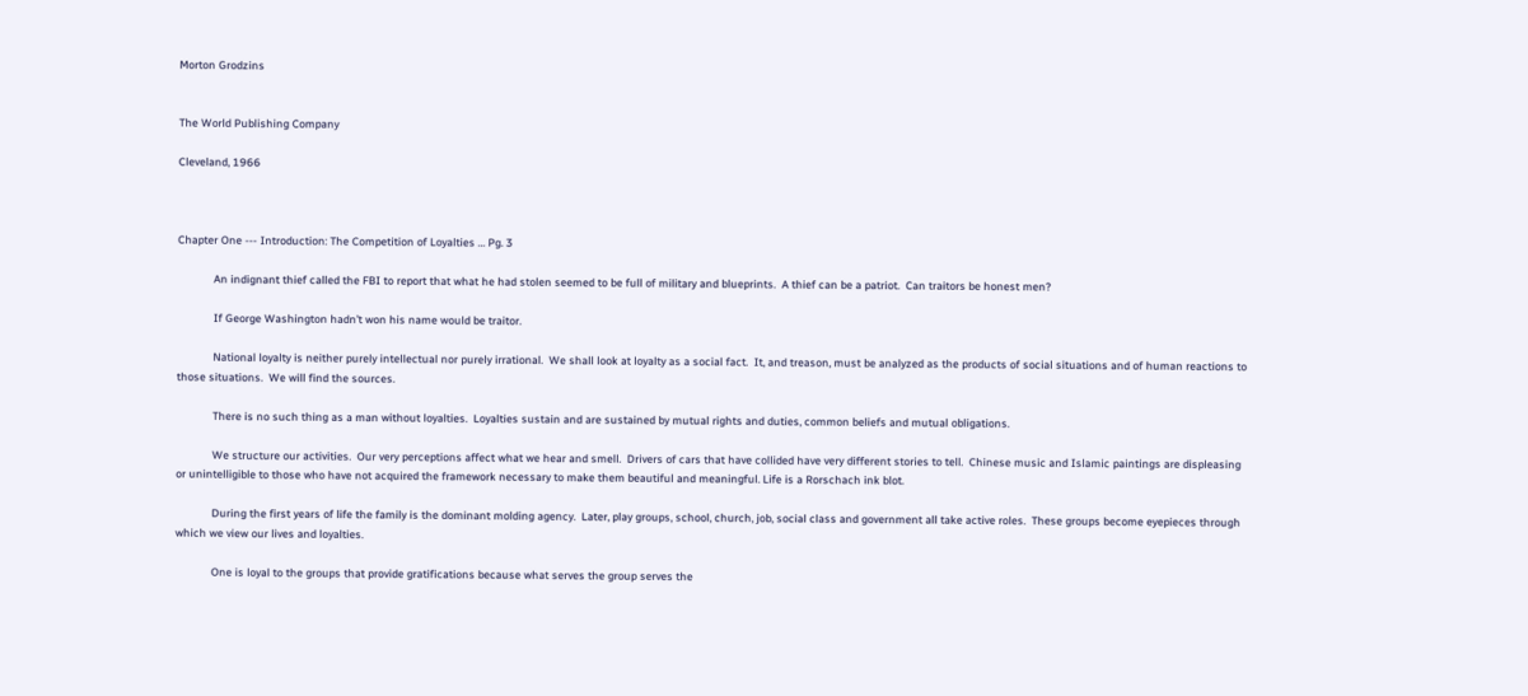Morton Grodzins


The World Publishing Company

Cleveland, 1966



Chapter One --- Introduction: The Competition of Loyalties … Pg. 3

            An indignant thief called the FBI to report that what he had stolen seemed to be full of military and blueprints.  A thief can be a patriot.  Can traitors be honest men?

            If George Washington hadn’t won his name would be traitor.

            National loyalty is neither purely intellectual nor purely irrational.  We shall look at loyalty as a social fact.  It, and treason, must be analyzed as the products of social situations and of human reactions to those situations.  We will find the sources.

            There is no such thing as a man without loyalties.  Loyalties sustain and are sustained by mutual rights and duties, common beliefs and mutual obligations.

            We structure our activities.  Our very perceptions affect what we hear and smell.  Drivers of cars that have collided have very different stories to tell.  Chinese music and Islamic paintings are displeasing or unintelligible to those who have not acquired the framework necessary to make them beautiful and meaningful. Life is a Rorschach ink blot.

            During the first years of life the family is the dominant molding agency.  Later, play groups, school, church, job, social class and government all take active roles.  These groups become eyepieces through which we view our lives and loyalties.

            One is loyal to the groups that provide gratifications because what serves the group serves the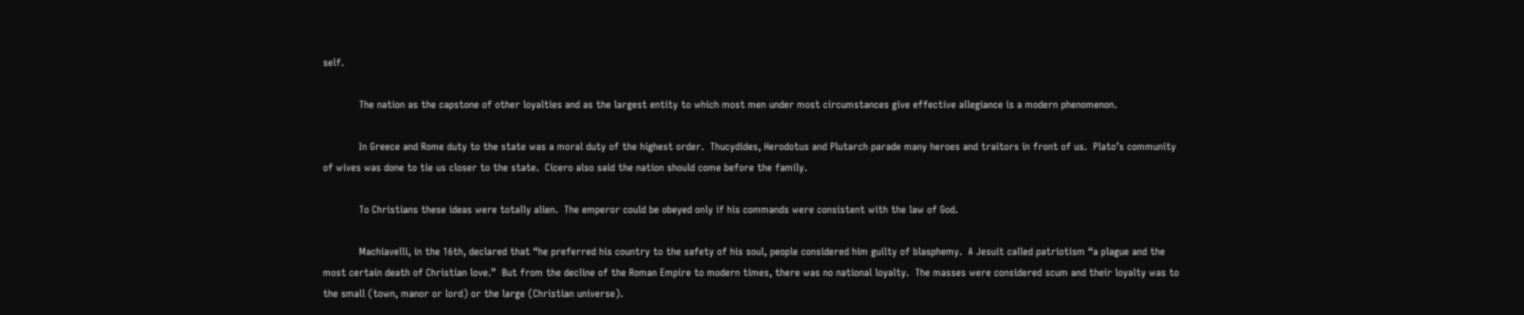self.

            The nation as the capstone of other loyalties and as the largest entity to which most men under most circumstances give effective allegiance is a modern phenomenon.

            In Greece and Rome duty to the state was a moral duty of the highest order.  Thucydides, Herodotus and Plutarch parade many heroes and traitors in front of us.  Plato’s community of wives was done to tie us closer to the state.  Cicero also said the nation should come before the family.

            To Christians these ideas were totally alien.  The emperor could be obeyed only if his commands were consistent with the law of God.

            Machiavelli, in the 16th, declared that “he preferred his country to the safety of his soul, people considered him guilty of blasphemy.  A Jesuit called patriotism “a plague and the most certain death of Christian love.”  But from the decline of the Roman Empire to modern times, there was no national loyalty.  The masses were considered scum and their loyalty was to the small (town, manor or lord) or the large (Christian universe).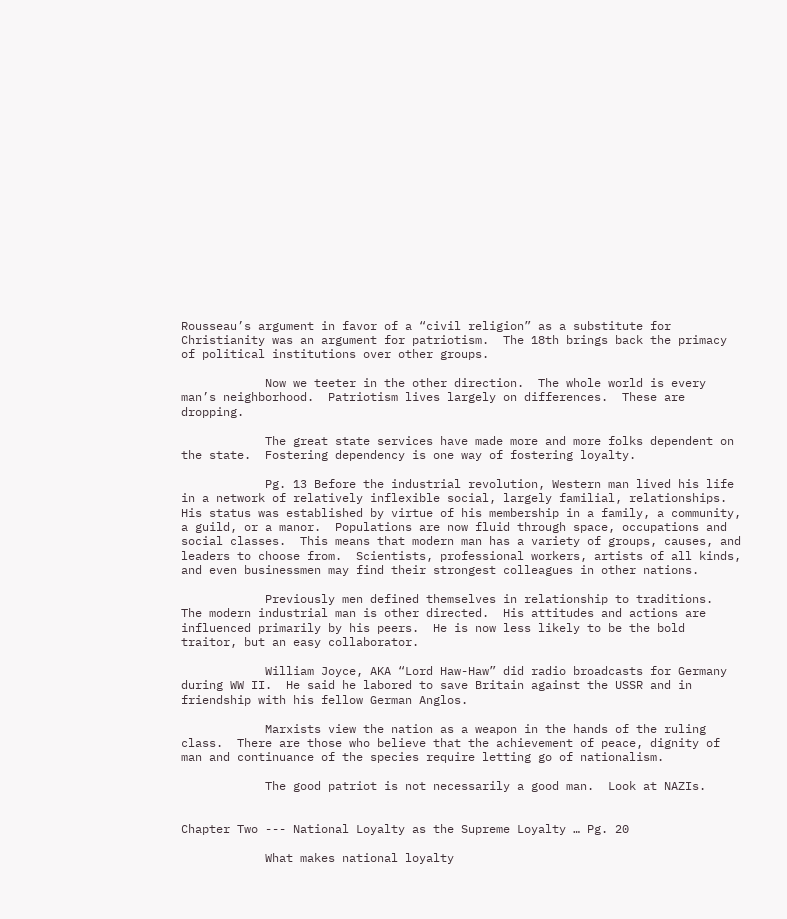Rousseau’s argument in favor of a “civil religion” as a substitute for Christianity was an argument for patriotism.  The 18th brings back the primacy of political institutions over other groups.

            Now we teeter in the other direction.  The whole world is every man’s neighborhood.  Patriotism lives largely on differences.  These are dropping.

            The great state services have made more and more folks dependent on the state.  Fostering dependency is one way of fostering loyalty.

            Pg. 13 Before the industrial revolution, Western man lived his life in a network of relatively inflexible social, largely familial, relationships.  His status was established by virtue of his membership in a family, a community, a guild, or a manor.  Populations are now fluid through space, occupations and social classes.  This means that modern man has a variety of groups, causes, and leaders to choose from.  Scientists, professional workers, artists of all kinds, and even businessmen may find their strongest colleagues in other nations.

            Previously men defined themselves in relationship to traditions.  The modern industrial man is other directed.  His attitudes and actions are influenced primarily by his peers.  He is now less likely to be the bold traitor, but an easy collaborator.

            William Joyce, AKA “Lord Haw-Haw” did radio broadcasts for Germany during WW II.  He said he labored to save Britain against the USSR and in friendship with his fellow German Anglos.

            Marxists view the nation as a weapon in the hands of the ruling class.  There are those who believe that the achievement of peace, dignity of man and continuance of the species require letting go of nationalism.

            The good patriot is not necessarily a good man.  Look at NAZIs.


Chapter Two --- National Loyalty as the Supreme Loyalty … Pg. 20

            What makes national loyalty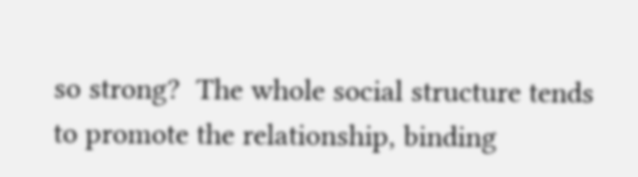so strong?  The whole social structure tends to promote the relationship, binding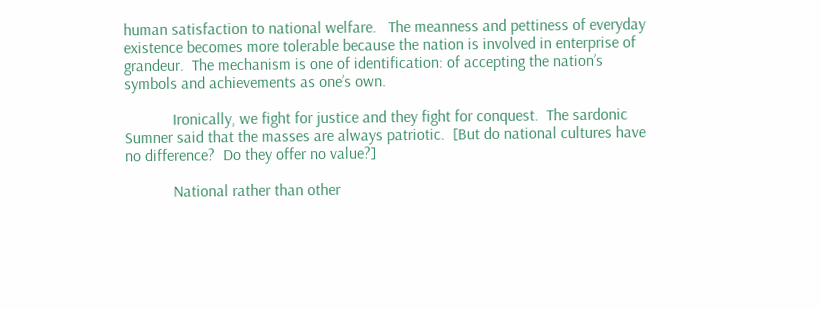human satisfaction to national welfare.   The meanness and pettiness of everyday existence becomes more tolerable because the nation is involved in enterprise of grandeur.  The mechanism is one of identification: of accepting the nation’s symbols and achievements as one’s own.

            Ironically, we fight for justice and they fight for conquest.  The sardonic Sumner said that the masses are always patriotic.  [But do national cultures have no difference?  Do they offer no value?]

            National rather than other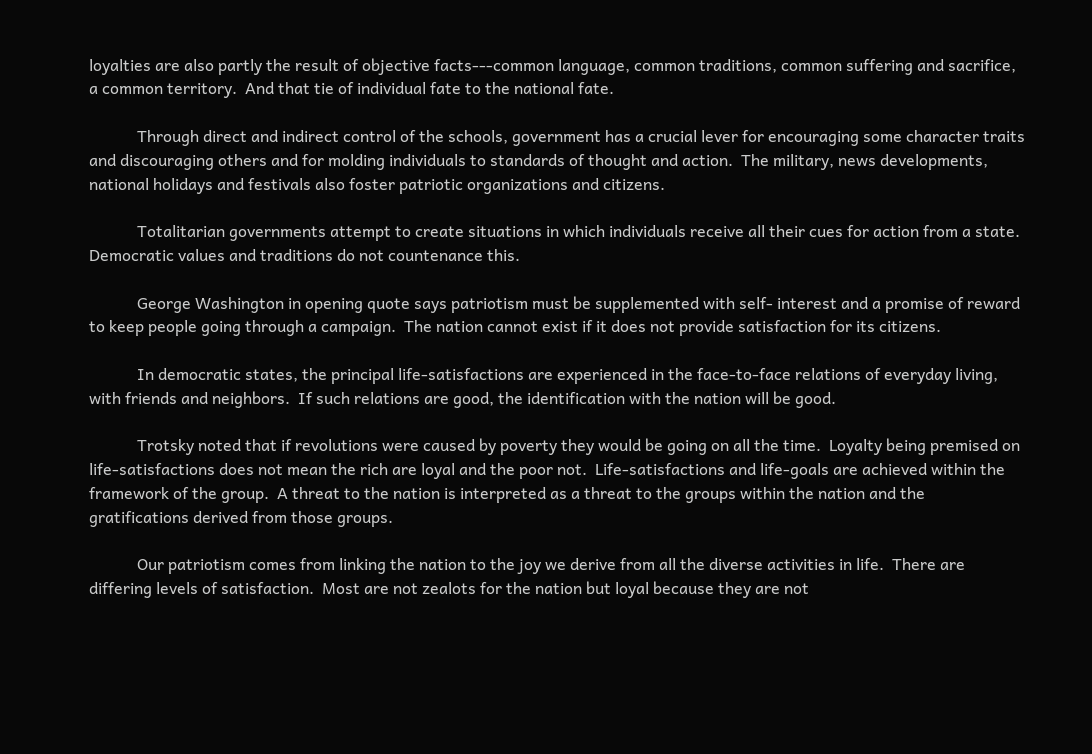loyalties are also partly the result of objective facts---common language, common traditions, common suffering and sacrifice, a common territory.  And that tie of individual fate to the national fate.

            Through direct and indirect control of the schools, government has a crucial lever for encouraging some character traits and discouraging others and for molding individuals to standards of thought and action.  The military, news developments, national holidays and festivals also foster patriotic organizations and citizens.

            Totalitarian governments attempt to create situations in which individuals receive all their cues for action from a state.  Democratic values and traditions do not countenance this.

            George Washington in opening quote says patriotism must be supplemented with self- interest and a promise of reward to keep people going through a campaign.  The nation cannot exist if it does not provide satisfaction for its citizens.

            In democratic states, the principal life-satisfactions are experienced in the face-to-face relations of everyday living, with friends and neighbors.  If such relations are good, the identification with the nation will be good.

            Trotsky noted that if revolutions were caused by poverty they would be going on all the time.  Loyalty being premised on life-satisfactions does not mean the rich are loyal and the poor not.  Life-satisfactions and life-goals are achieved within the framework of the group.  A threat to the nation is interpreted as a threat to the groups within the nation and the gratifications derived from those groups.

            Our patriotism comes from linking the nation to the joy we derive from all the diverse activities in life.  There are differing levels of satisfaction.  Most are not zealots for the nation but loyal because they are not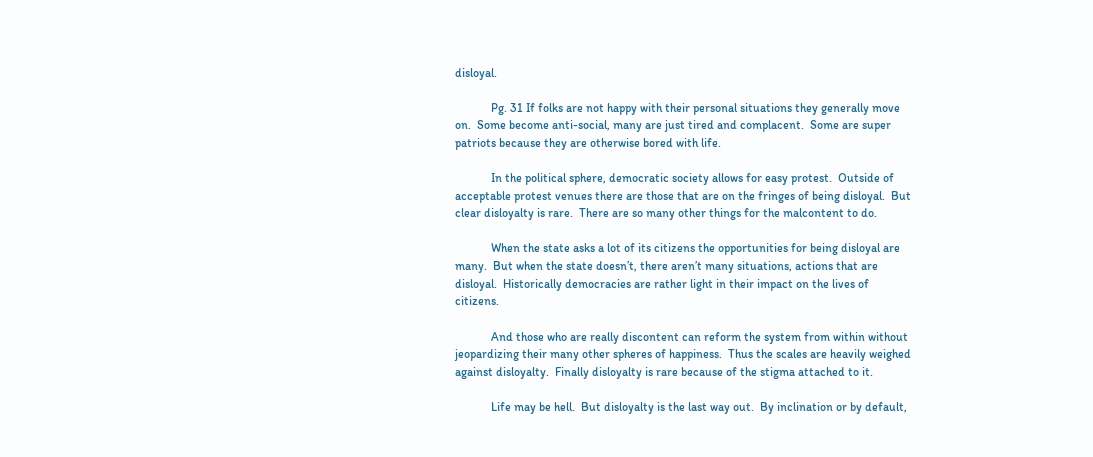disloyal.

            Pg. 31 If folks are not happy with their personal situations they generally move on.  Some become anti-social, many are just tired and complacent.  Some are super patriots because they are otherwise bored with life.

            In the political sphere, democratic society allows for easy protest.  Outside of acceptable protest venues there are those that are on the fringes of being disloyal.  But clear disloyalty is rare.  There are so many other things for the malcontent to do.

            When the state asks a lot of its citizens the opportunities for being disloyal are many.  But when the state doesn’t, there aren’t many situations, actions that are disloyal.  Historically democracies are rather light in their impact on the lives of citizens.

            And those who are really discontent can reform the system from within without jeopardizing their many other spheres of happiness.  Thus the scales are heavily weighed against disloyalty.  Finally disloyalty is rare because of the stigma attached to it.

            Life may be hell.  But disloyalty is the last way out.  By inclination or by default,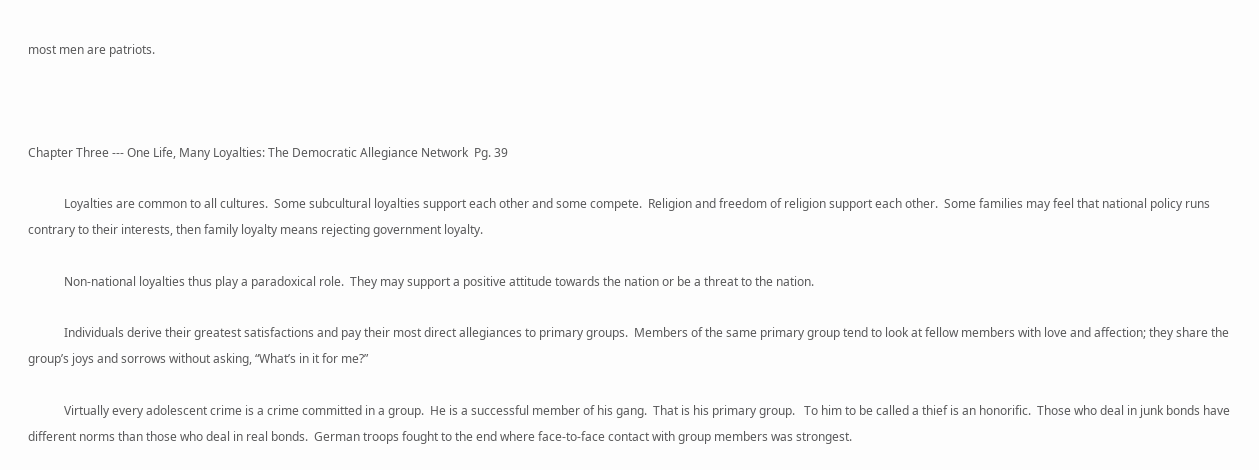most men are patriots.



Chapter Three --- One Life, Many Loyalties: The Democratic Allegiance Network  Pg. 39

            Loyalties are common to all cultures.  Some subcultural loyalties support each other and some compete.  Religion and freedom of religion support each other.  Some families may feel that national policy runs contrary to their interests, then family loyalty means rejecting government loyalty.

            Non-national loyalties thus play a paradoxical role.  They may support a positive attitude towards the nation or be a threat to the nation.

            Individuals derive their greatest satisfactions and pay their most direct allegiances to primary groups.  Members of the same primary group tend to look at fellow members with love and affection; they share the group’s joys and sorrows without asking, “What’s in it for me?”

            Virtually every adolescent crime is a crime committed in a group.  He is a successful member of his gang.  That is his primary group.   To him to be called a thief is an honorific.  Those who deal in junk bonds have different norms than those who deal in real bonds.  German troops fought to the end where face-to-face contact with group members was strongest.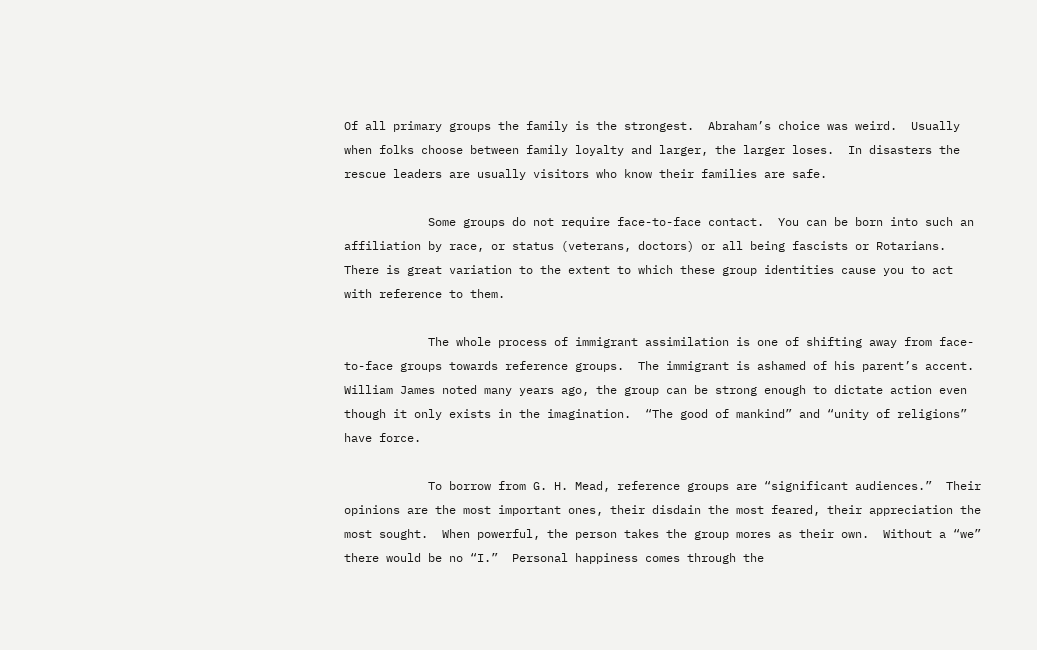Of all primary groups the family is the strongest.  Abraham’s choice was weird.  Usually when folks choose between family loyalty and larger, the larger loses.  In disasters the rescue leaders are usually visitors who know their families are safe.

            Some groups do not require face-to-face contact.  You can be born into such an affiliation by race, or status (veterans, doctors) or all being fascists or Rotarians.  There is great variation to the extent to which these group identities cause you to act with reference to them.

            The whole process of immigrant assimilation is one of shifting away from face-to-face groups towards reference groups.  The immigrant is ashamed of his parent’s accent.  William James noted many years ago, the group can be strong enough to dictate action even though it only exists in the imagination.  “The good of mankind” and “unity of religions” have force.

            To borrow from G. H. Mead, reference groups are “significant audiences.”  Their opinions are the most important ones, their disdain the most feared, their appreciation the most sought.  When powerful, the person takes the group mores as their own.  Without a “we” there would be no “I.”  Personal happiness comes through the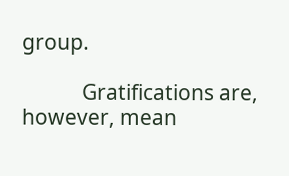group.

            Gratifications are, however, mean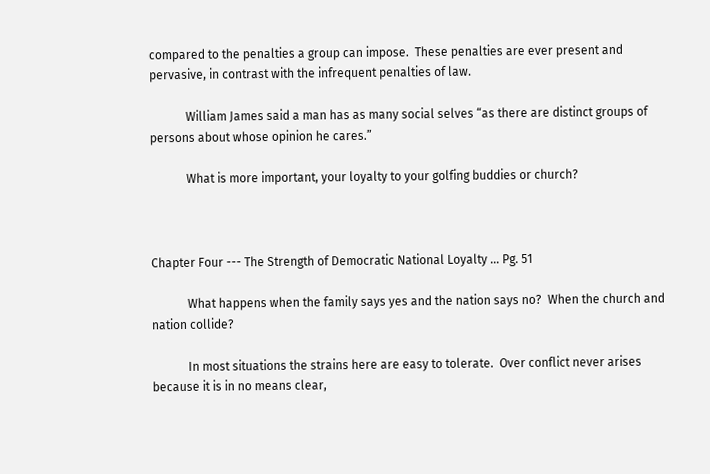compared to the penalties a group can impose.  These penalties are ever present and pervasive, in contrast with the infrequent penalties of law.

            William James said a man has as many social selves “as there are distinct groups of persons about whose opinion he cares.”

            What is more important, your loyalty to your golfing buddies or church?



Chapter Four --- The Strength of Democratic National Loyalty … Pg. 51

            What happens when the family says yes and the nation says no?  When the church and nation collide?

            In most situations the strains here are easy to tolerate.  Over conflict never arises because it is in no means clear,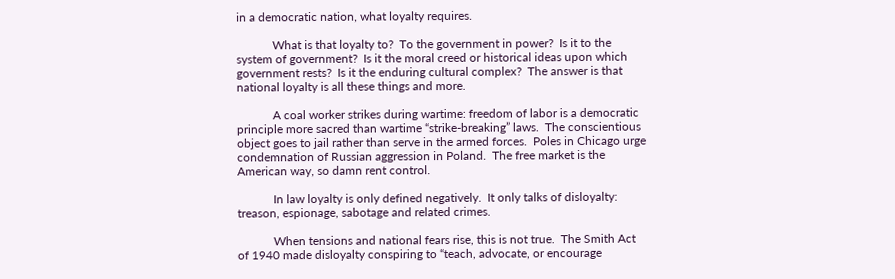in a democratic nation, what loyalty requires.

            What is that loyalty to?  To the government in power?  Is it to the system of government?  Is it the moral creed or historical ideas upon which government rests?  Is it the enduring cultural complex?  The answer is that national loyalty is all these things and more.

            A coal worker strikes during wartime: freedom of labor is a democratic principle more sacred than wartime “strike-breaking” laws.  The conscientious object goes to jail rather than serve in the armed forces.  Poles in Chicago urge condemnation of Russian aggression in Poland.  The free market is the American way, so damn rent control.

            In law loyalty is only defined negatively.  It only talks of disloyalty: treason, espionage, sabotage and related crimes.

            When tensions and national fears rise, this is not true.  The Smith Act of 1940 made disloyalty conspiring to “teach, advocate, or encourage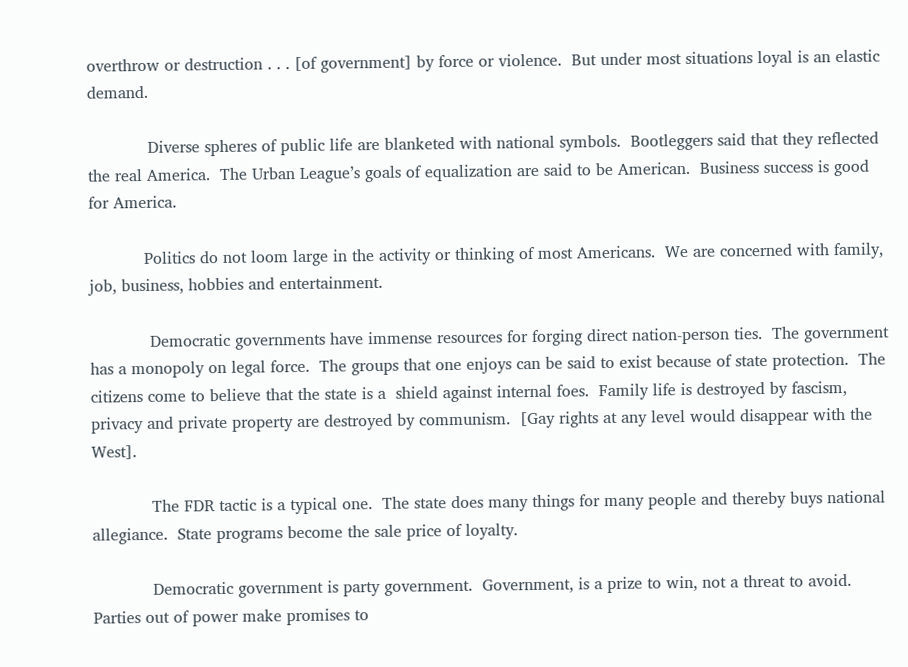overthrow or destruction . . . [of government] by force or violence.  But under most situations loyal is an elastic demand.

            Diverse spheres of public life are blanketed with national symbols.  Bootleggers said that they reflected the real America.  The Urban League’s goals of equalization are said to be American.  Business success is good for America.

           Politics do not loom large in the activity or thinking of most Americans.  We are concerned with family, job, business, hobbies and entertainment.

            Democratic governments have immense resources for forging direct nation-person ties.  The government has a monopoly on legal force.  The groups that one enjoys can be said to exist because of state protection.  The citizens come to believe that the state is a  shield against internal foes.  Family life is destroyed by fascism, privacy and private property are destroyed by communism.  [Gay rights at any level would disappear with the West].

            The FDR tactic is a typical one.  The state does many things for many people and thereby buys national allegiance.  State programs become the sale price of loyalty.

            Democratic government is party government.  Government, is a prize to win, not a threat to avoid.  Parties out of power make promises to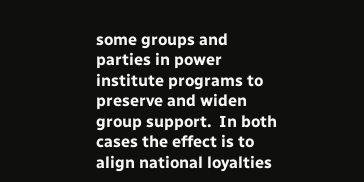some groups and parties in power institute programs to preserve and widen group support.  In both cases the effect is to align national loyalties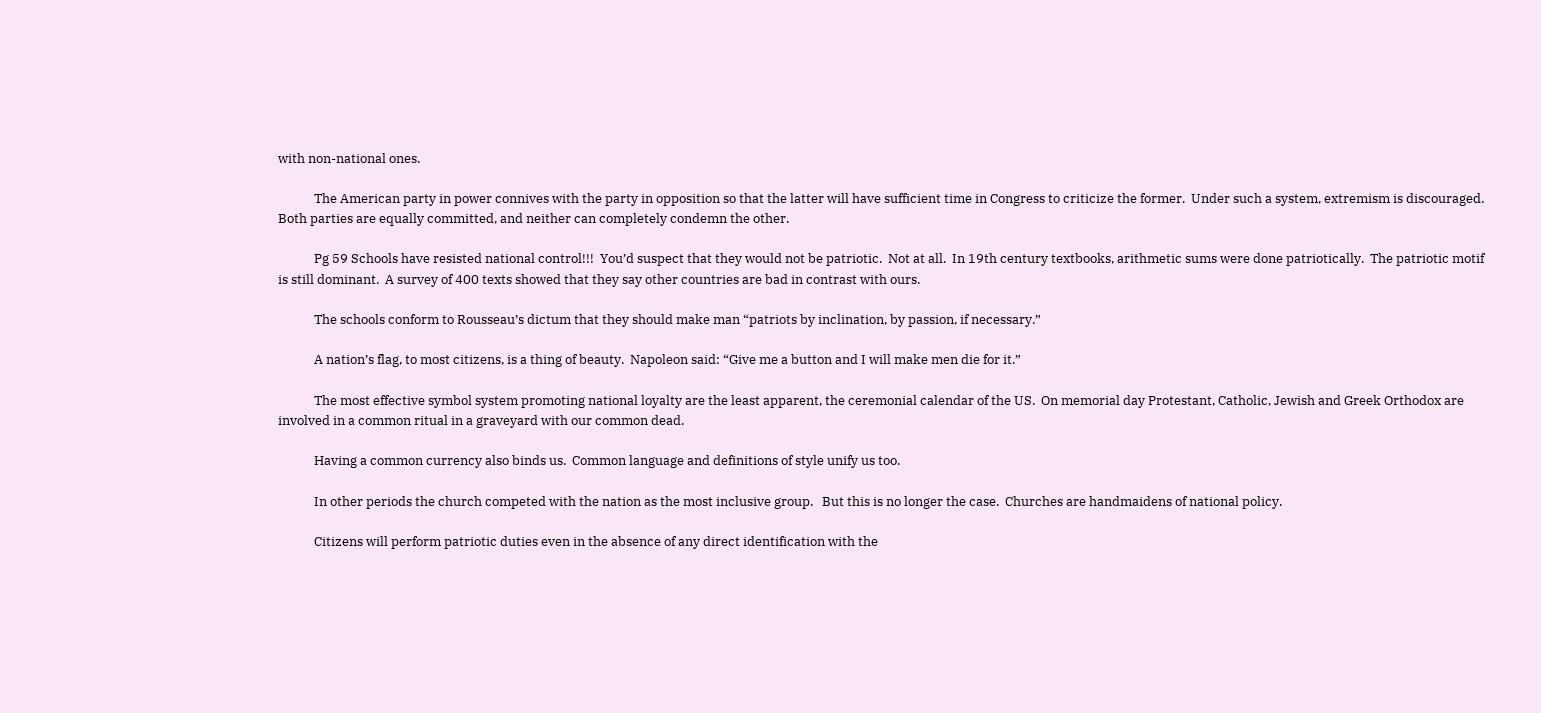with non-national ones.

            The American party in power connives with the party in opposition so that the latter will have sufficient time in Congress to criticize the former.  Under such a system, extremism is discouraged.  Both parties are equally committed, and neither can completely condemn the other.

            Pg 59 Schools have resisted national control!!!  You’d suspect that they would not be patriotic.  Not at all.  In 19th century textbooks, arithmetic sums were done patriotically.  The patriotic motif is still dominant.  A survey of 400 texts showed that they say other countries are bad in contrast with ours.

            The schools conform to Rousseau’s dictum that they should make man “patriots by inclination, by passion, if necessary.”

            A nation’s flag, to most citizens, is a thing of beauty.  Napoleon said: “Give me a button and I will make men die for it.”

            The most effective symbol system promoting national loyalty are the least apparent, the ceremonial calendar of the US.  On memorial day Protestant, Catholic, Jewish and Greek Orthodox are involved in a common ritual in a graveyard with our common dead.

            Having a common currency also binds us.  Common language and definitions of style unify us too.

            In other periods the church competed with the nation as the most inclusive group.   But this is no longer the case.  Churches are handmaidens of national policy.

            Citizens will perform patriotic duties even in the absence of any direct identification with the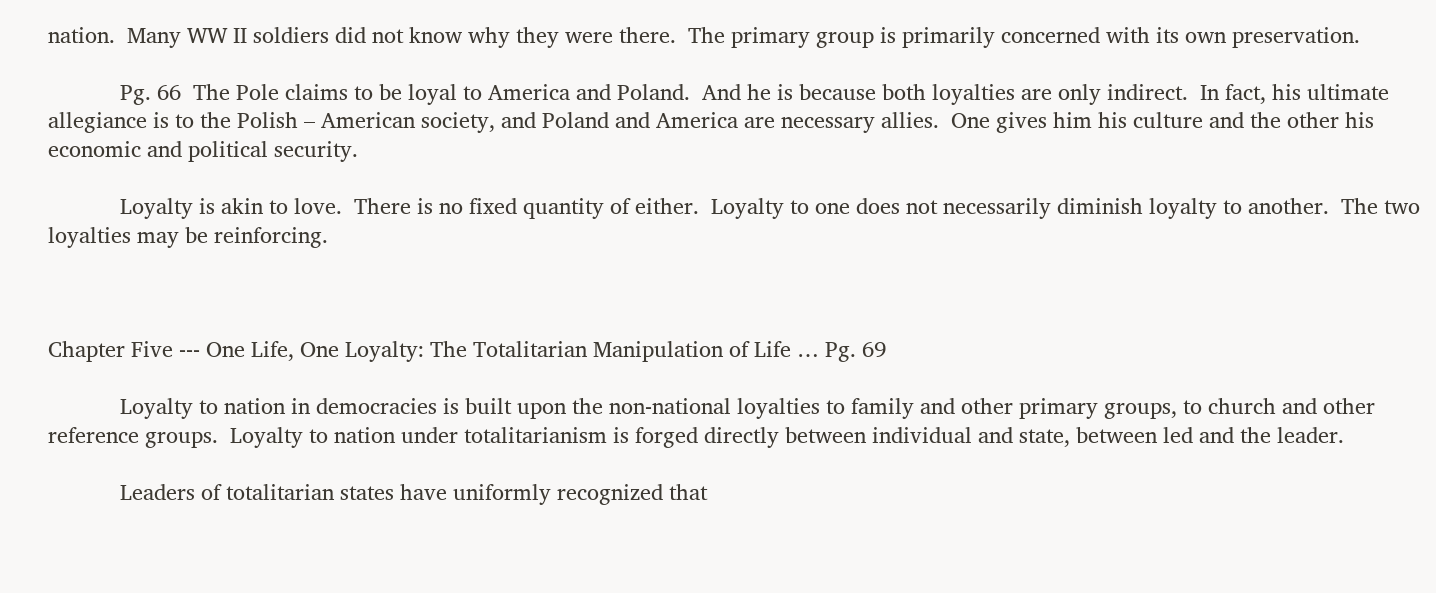nation.  Many WW II soldiers did not know why they were there.  The primary group is primarily concerned with its own preservation.

            Pg. 66  The Pole claims to be loyal to America and Poland.  And he is because both loyalties are only indirect.  In fact, his ultimate allegiance is to the Polish – American society, and Poland and America are necessary allies.  One gives him his culture and the other his economic and political security.

            Loyalty is akin to love.  There is no fixed quantity of either.  Loyalty to one does not necessarily diminish loyalty to another.  The two loyalties may be reinforcing.



Chapter Five --- One Life, One Loyalty: The Totalitarian Manipulation of Life … Pg. 69

            Loyalty to nation in democracies is built upon the non-national loyalties to family and other primary groups, to church and other reference groups.  Loyalty to nation under totalitarianism is forged directly between individual and state, between led and the leader.

            Leaders of totalitarian states have uniformly recognized that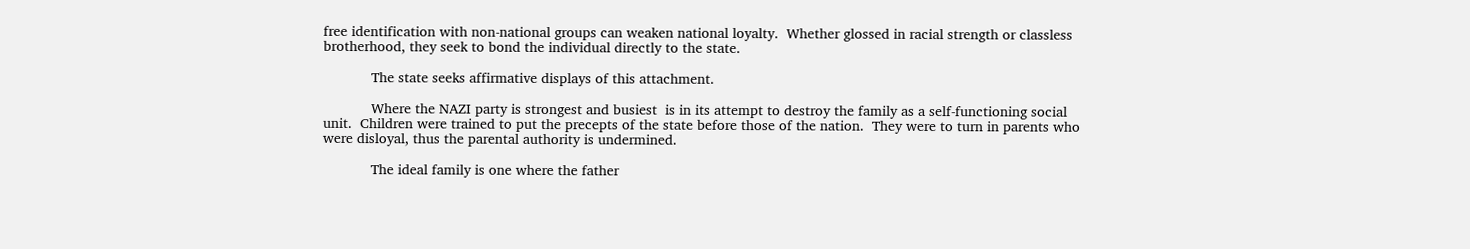free identification with non-national groups can weaken national loyalty.  Whether glossed in racial strength or classless brotherhood, they seek to bond the individual directly to the state.

            The state seeks affirmative displays of this attachment.

            Where the NAZI party is strongest and busiest  is in its attempt to destroy the family as a self-functioning social unit.  Children were trained to put the precepts of the state before those of the nation.  They were to turn in parents who were disloyal, thus the parental authority is undermined.

            The ideal family is one where the father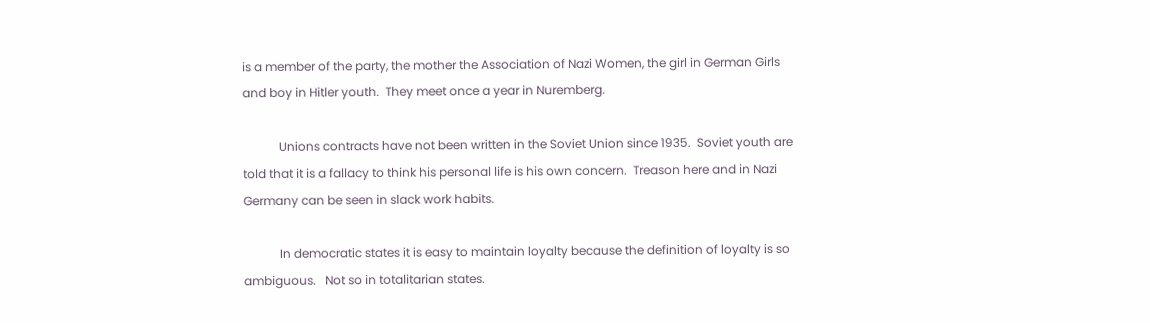is a member of the party, the mother the Association of Nazi Women, the girl in German Girls and boy in Hitler youth.  They meet once a year in Nuremberg.

            Unions contracts have not been written in the Soviet Union since 1935.  Soviet youth are told that it is a fallacy to think his personal life is his own concern.  Treason here and in Nazi Germany can be seen in slack work habits.

            In democratic states it is easy to maintain loyalty because the definition of loyalty is so ambiguous.   Not so in totalitarian states.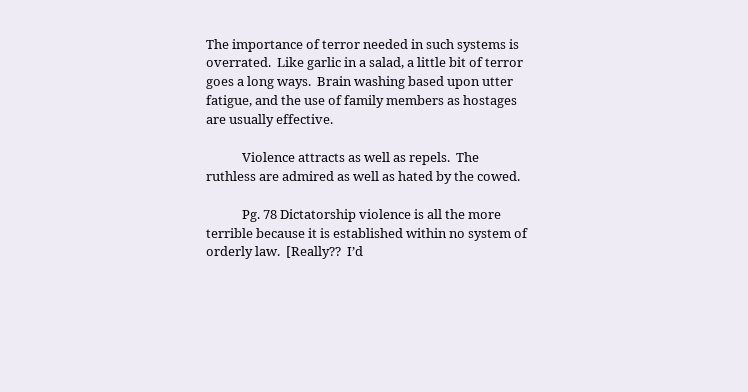The importance of terror needed in such systems is overrated.  Like garlic in a salad, a little bit of terror goes a long ways.  Brain washing based upon utter fatigue, and the use of family members as hostages are usually effective.

            Violence attracts as well as repels.  The ruthless are admired as well as hated by the cowed.

            Pg. 78 Dictatorship violence is all the more terrible because it is established within no system of orderly law.  [Really??  I’d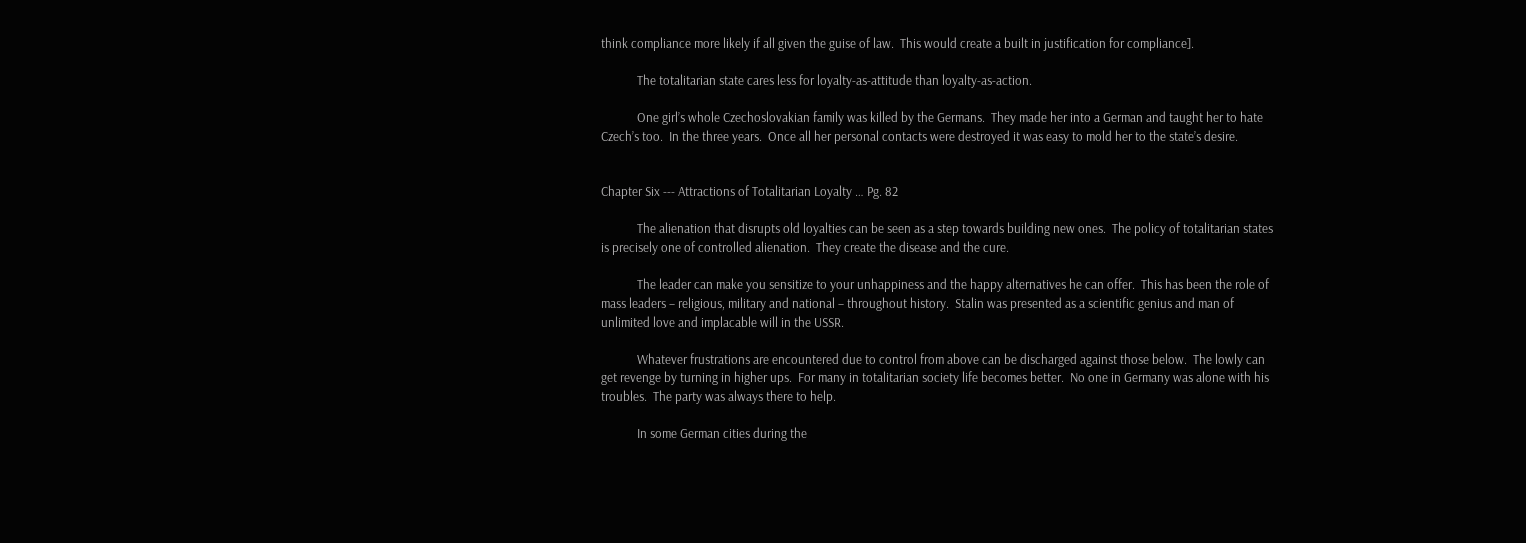think compliance more likely if all given the guise of law.  This would create a built in justification for compliance].

            The totalitarian state cares less for loyalty-as-attitude than loyalty-as-action.

            One girl’s whole Czechoslovakian family was killed by the Germans.  They made her into a German and taught her to hate Czech’s too.  In the three years.  Once all her personal contacts were destroyed it was easy to mold her to the state’s desire.


Chapter Six --- Attractions of Totalitarian Loyalty … Pg. 82

            The alienation that disrupts old loyalties can be seen as a step towards building new ones.  The policy of totalitarian states is precisely one of controlled alienation.  They create the disease and the cure.

            The leader can make you sensitize to your unhappiness and the happy alternatives he can offer.  This has been the role of mass leaders – religious, military and national – throughout history.  Stalin was presented as a scientific genius and man of unlimited love and implacable will in the USSR.

            Whatever frustrations are encountered due to control from above can be discharged against those below.  The lowly can get revenge by turning in higher ups.  For many in totalitarian society life becomes better.  No one in Germany was alone with his troubles.  The party was always there to help.

            In some German cities during the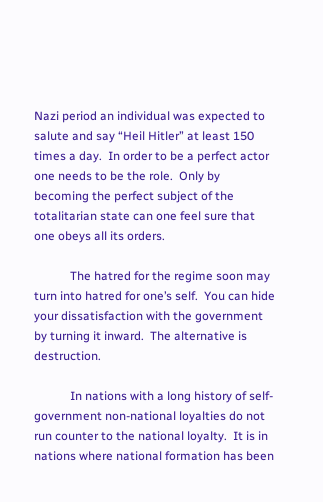Nazi period an individual was expected to salute and say “Heil Hitler” at least 150 times a day.  In order to be a perfect actor one needs to be the role.  Only by becoming the perfect subject of the totalitarian state can one feel sure that one obeys all its orders.

            The hatred for the regime soon may turn into hatred for one’s self.  You can hide your dissatisfaction with the government by turning it inward.  The alternative is destruction.

            In nations with a long history of self-government non-national loyalties do not run counter to the national loyalty.  It is in nations where national formation has been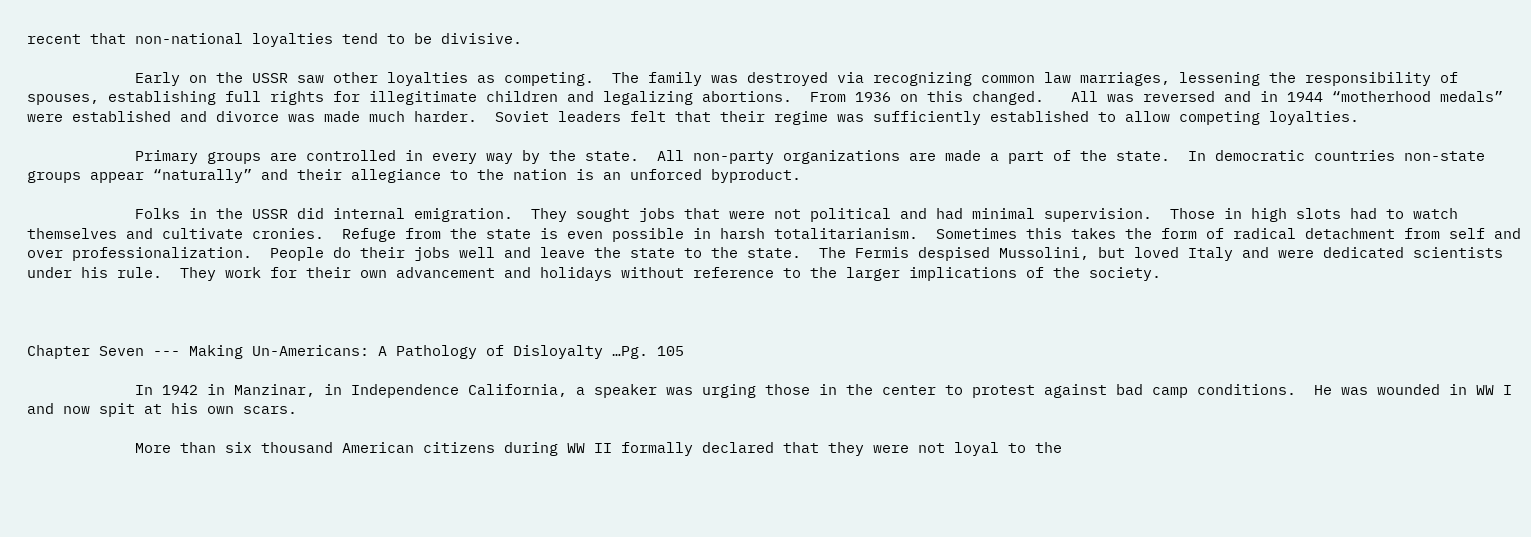recent that non-national loyalties tend to be divisive.

            Early on the USSR saw other loyalties as competing.  The family was destroyed via recognizing common law marriages, lessening the responsibility of spouses, establishing full rights for illegitimate children and legalizing abortions.  From 1936 on this changed.   All was reversed and in 1944 “motherhood medals” were established and divorce was made much harder.  Soviet leaders felt that their regime was sufficiently established to allow competing loyalties.

            Primary groups are controlled in every way by the state.  All non-party organizations are made a part of the state.  In democratic countries non-state groups appear “naturally” and their allegiance to the nation is an unforced byproduct.

            Folks in the USSR did internal emigration.  They sought jobs that were not political and had minimal supervision.  Those in high slots had to watch themselves and cultivate cronies.  Refuge from the state is even possible in harsh totalitarianism.  Sometimes this takes the form of radical detachment from self and over professionalization.  People do their jobs well and leave the state to the state.  The Fermis despised Mussolini, but loved Italy and were dedicated scientists under his rule.  They work for their own advancement and holidays without reference to the larger implications of the society.



Chapter Seven --- Making Un-Americans: A Pathology of Disloyalty …Pg. 105

            In 1942 in Manzinar, in Independence California, a speaker was urging those in the center to protest against bad camp conditions.  He was wounded in WW I and now spit at his own scars.

            More than six thousand American citizens during WW II formally declared that they were not loyal to the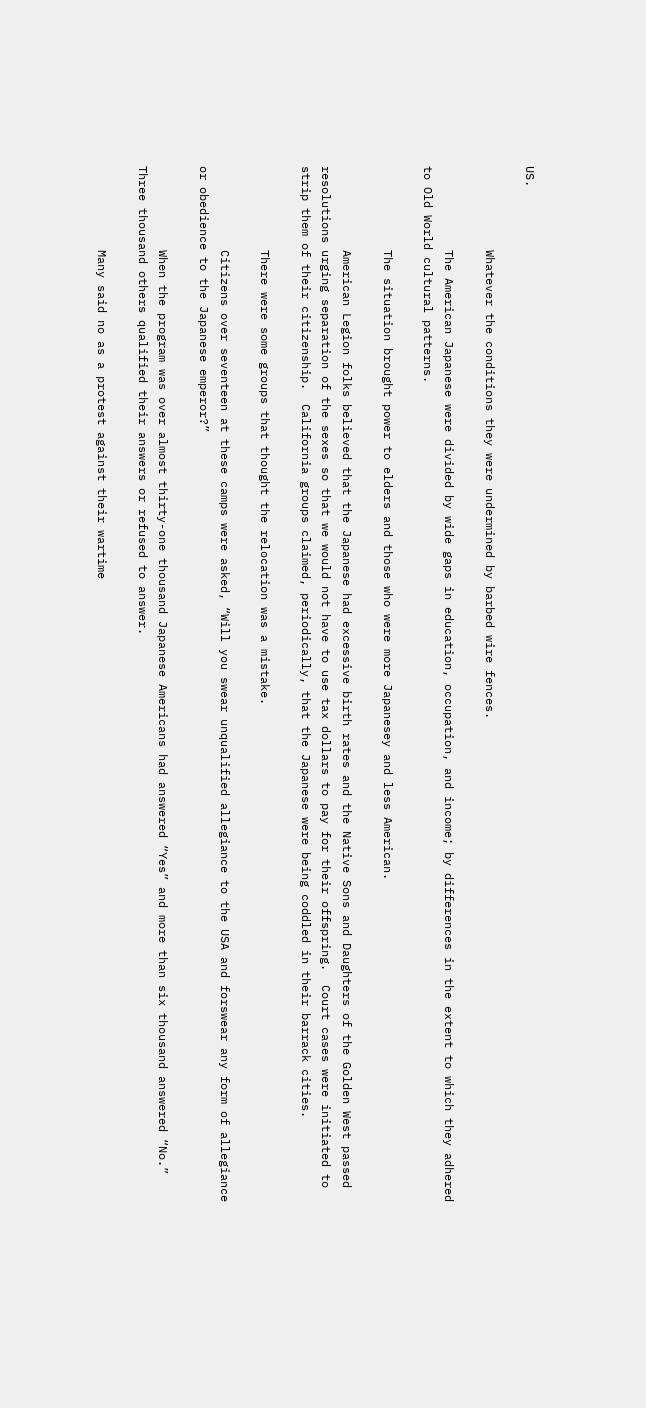US.

            Whatever the conditions they were undermined by barbed wire fences.

            The American Japanese were divided by wide gaps in education, occupation, and income; by differences in the extent to which they adhered to Old World cultural patterns.

            The situation brought power to elders and those who were more Japanesey and less American.

            American Legion folks believed that the Japanese had excessive birth rates and the Native Sons and Daughters of the Golden West passed resolutions urging separation of the sexes so that we would not have to use tax dollars to pay for their offspring.  Court cases were initiated to strip them of their citizenship.  California groups claimed, periodically, that the Japanese were being coddled in their barrack cities.

            There were some groups that thought the relocation was a mistake.

            Citizens over seventeen at these camps were asked, “Will you swear unqualified allegiance to the USA and forswear any form of allegiance or obedience to the Japanese emperor?”

            When the program was over almost thirty-one thousand Japanese Americans had answered “Yes” and more than six thousand answered “No.”  Three thousand others qualified their answers or refused to answer.

            Many said no as a protest against their wartime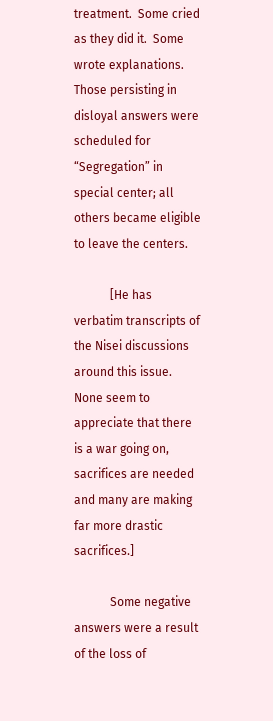treatment.  Some cried as they did it.  Some wrote explanations.  Those persisting in disloyal answers were scheduled for “Segregation” in special center; all others became eligible to leave the centers.

            [He has verbatim transcripts of the Nisei discussions around this issue.  None seem to appreciate that there is a war going on, sacrifices are needed and many are making far more drastic sacrifices.]

            Some negative answers were a result of the loss of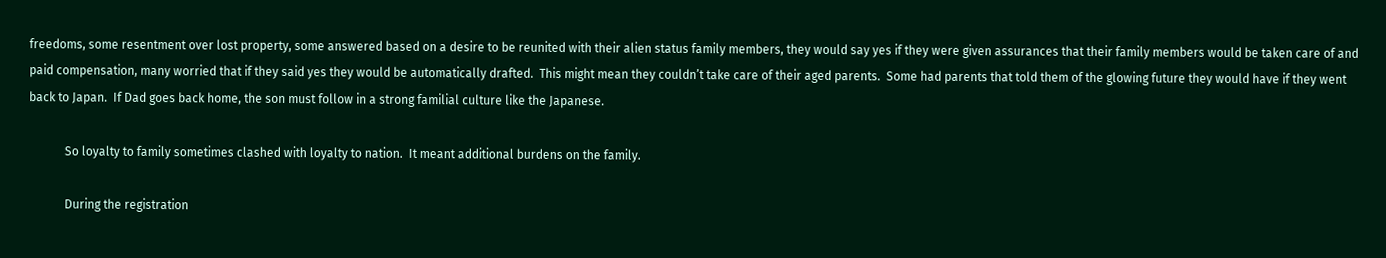freedoms, some resentment over lost property, some answered based on a desire to be reunited with their alien status family members, they would say yes if they were given assurances that their family members would be taken care of and paid compensation, many worried that if they said yes they would be automatically drafted.  This might mean they couldn’t take care of their aged parents.  Some had parents that told them of the glowing future they would have if they went back to Japan.  If Dad goes back home, the son must follow in a strong familial culture like the Japanese.

            So loyalty to family sometimes clashed with loyalty to nation.  It meant additional burdens on the family.

            During the registration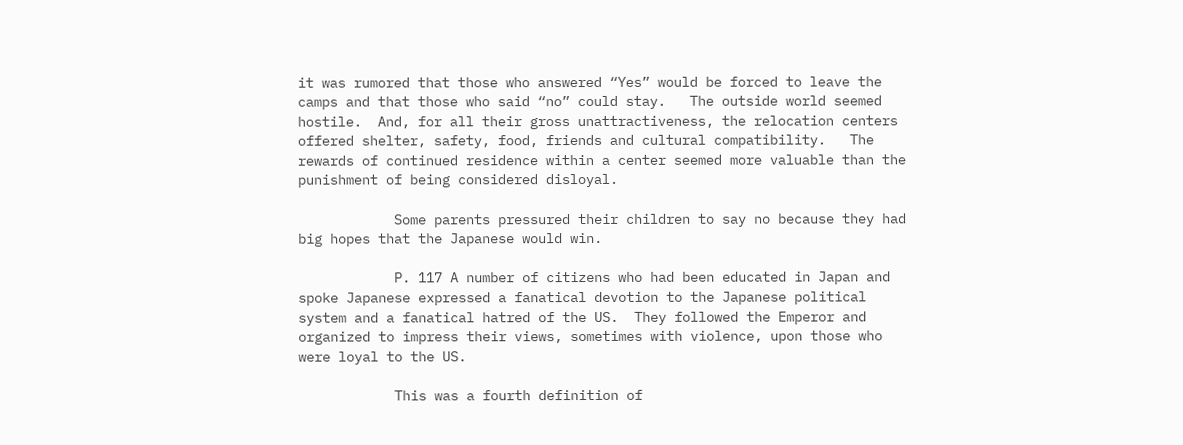it was rumored that those who answered “Yes” would be forced to leave the camps and that those who said “no” could stay.   The outside world seemed hostile.  And, for all their gross unattractiveness, the relocation centers offered shelter, safety, food, friends and cultural compatibility.   The rewards of continued residence within a center seemed more valuable than the punishment of being considered disloyal.

            Some parents pressured their children to say no because they had big hopes that the Japanese would win.

            P. 117 A number of citizens who had been educated in Japan and spoke Japanese expressed a fanatical devotion to the Japanese political system and a fanatical hatred of the US.  They followed the Emperor and organized to impress their views, sometimes with violence, upon those who were loyal to the US.

            This was a fourth definition of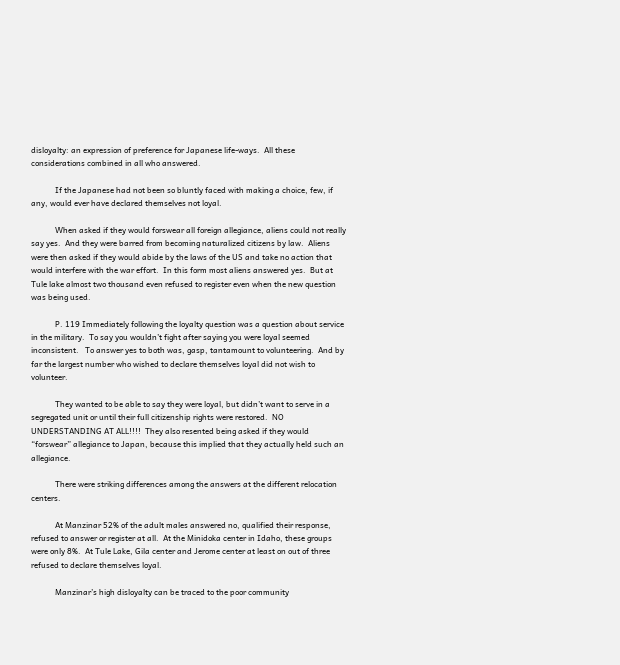disloyalty: an expression of preference for Japanese life-ways.  All these considerations combined in all who answered.

            If the Japanese had not been so bluntly faced with making a choice, few, if any, would ever have declared themselves not loyal.

            When asked if they would forswear all foreign allegiance, aliens could not really say yes.  And they were barred from becoming naturalized citizens by law.  Aliens were then asked if they would abide by the laws of the US and take no action that would interfere with the war effort.  In this form most aliens answered yes.  But at Tule lake almost two thousand even refused to register even when the new question was being used.

            P. 119 Immediately following the loyalty question was a question about service in the military.  To say you wouldn’t fight after saying you were loyal seemed inconsistent.   To answer yes to both was, gasp, tantamount to volunteering.  And by far the largest number who wished to declare themselves loyal did not wish to volunteer.

            They wanted to be able to say they were loyal, but didn’t want to serve in a segregated unit or until their full citizenship rights were restored.  NO UNDERSTANDING AT ALL!!!!  They also resented being asked if they would “forswear” allegiance to Japan, because this implied that they actually held such an allegiance.

            There were striking differences among the answers at the different relocation centers.

            At Manzinar 52% of the adult males answered no, qualified their response, refused to answer or register at all.  At the Minidoka center in Idaho, these groups were only 8%.  At Tule Lake, Gila center and Jerome center at least on out of three refused to declare themselves loyal.

            Manzinar’s high disloyalty can be traced to the poor community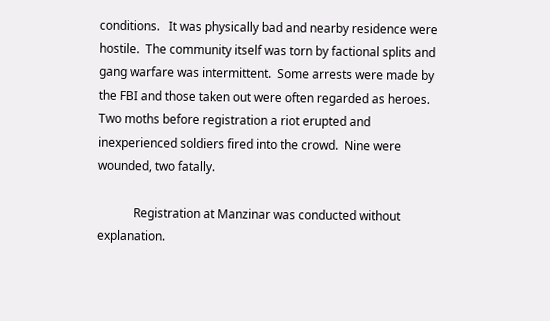conditions.   It was physically bad and nearby residence were hostile.  The community itself was torn by factional splits and gang warfare was intermittent.  Some arrests were made by the FBI and those taken out were often regarded as heroes.  Two moths before registration a riot erupted and inexperienced soldiers fired into the crowd.  Nine were wounded, two fatally.

            Registration at Manzinar was conducted without explanation.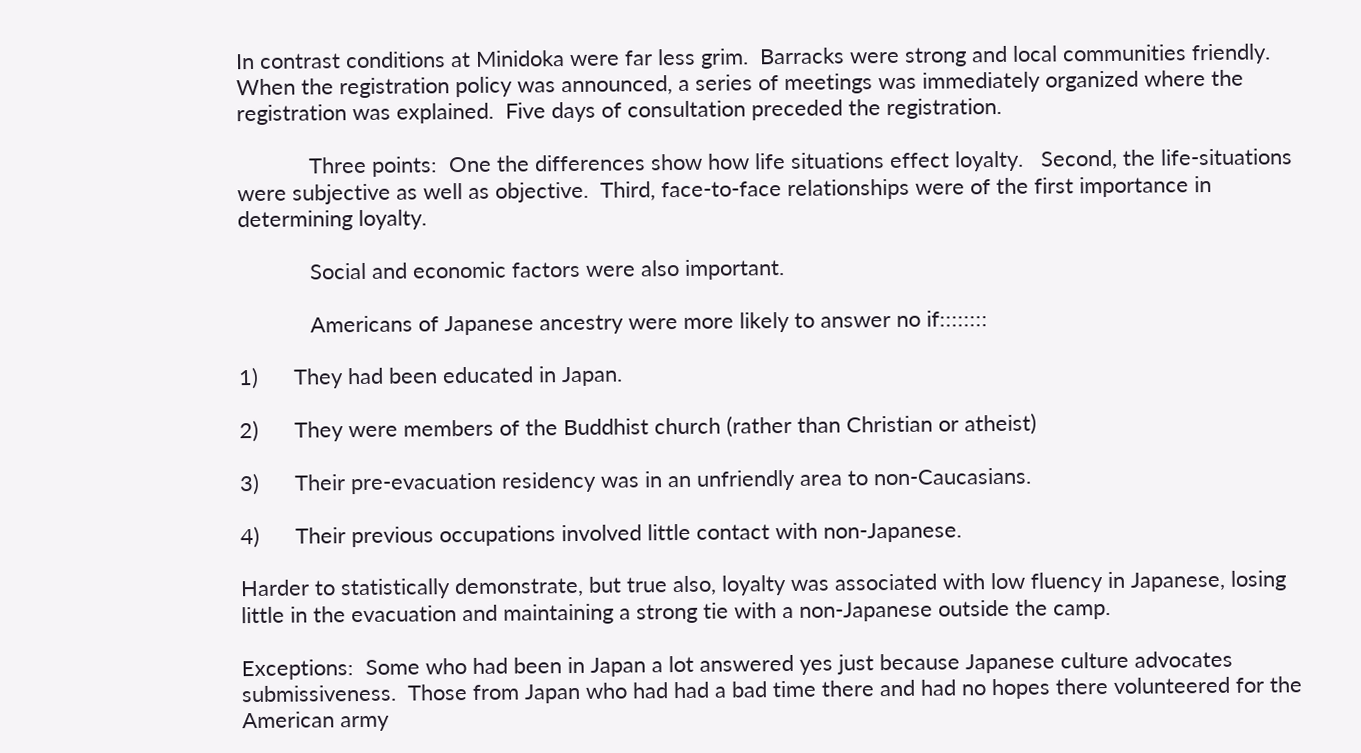In contrast conditions at Minidoka were far less grim.  Barracks were strong and local communities friendly.  When the registration policy was announced, a series of meetings was immediately organized where the registration was explained.  Five days of consultation preceded the registration.

            Three points:  One the differences show how life situations effect loyalty.   Second, the life-situations were subjective as well as objective.  Third, face-to-face relationships were of the first importance in determining loyalty.

            Social and economic factors were also important.

            Americans of Japanese ancestry were more likely to answer no if::::::::

1)      They had been educated in Japan.

2)      They were members of the Buddhist church (rather than Christian or atheist)

3)      Their pre-evacuation residency was in an unfriendly area to non-Caucasians.

4)      Their previous occupations involved little contact with non-Japanese.

Harder to statistically demonstrate, but true also, loyalty was associated with low fluency in Japanese, losing little in the evacuation and maintaining a strong tie with a non-Japanese outside the camp.

Exceptions:  Some who had been in Japan a lot answered yes just because Japanese culture advocates submissiveness.  Those from Japan who had had a bad time there and had no hopes there volunteered for the American army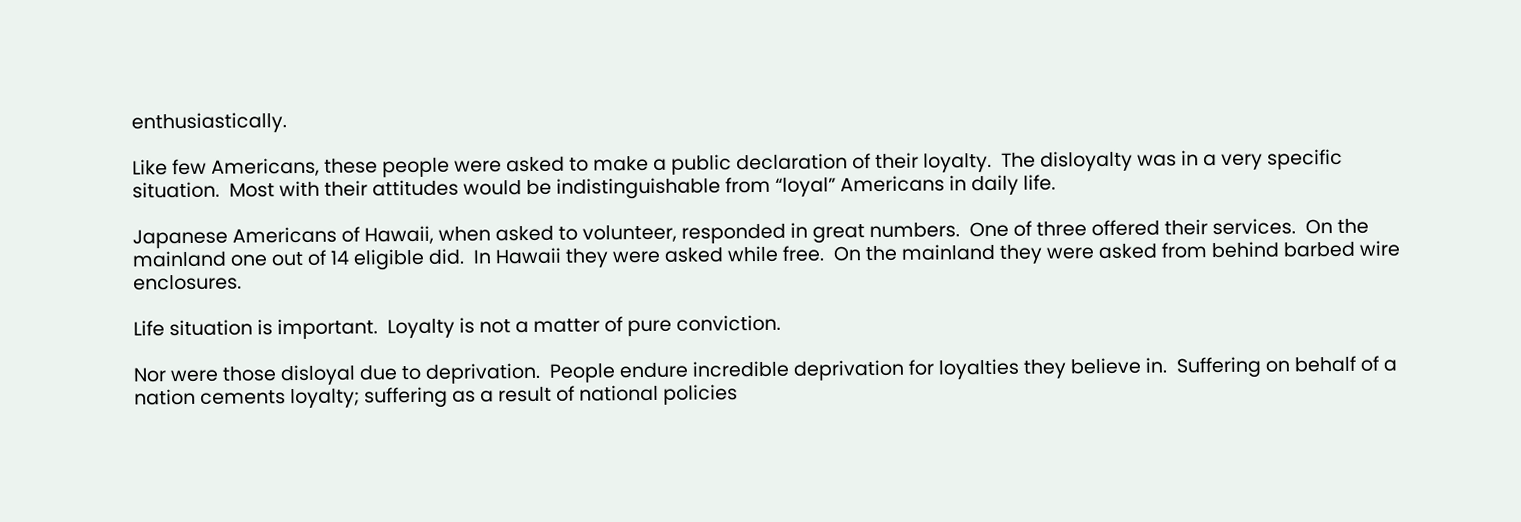enthusiastically.

Like few Americans, these people were asked to make a public declaration of their loyalty.  The disloyalty was in a very specific situation.  Most with their attitudes would be indistinguishable from “loyal” Americans in daily life.

Japanese Americans of Hawaii, when asked to volunteer, responded in great numbers.  One of three offered their services.  On the mainland one out of 14 eligible did.  In Hawaii they were asked while free.  On the mainland they were asked from behind barbed wire enclosures.

Life situation is important.  Loyalty is not a matter of pure conviction.

Nor were those disloyal due to deprivation.  People endure incredible deprivation for loyalties they believe in.  Suffering on behalf of a nation cements loyalty; suffering as a result of national policies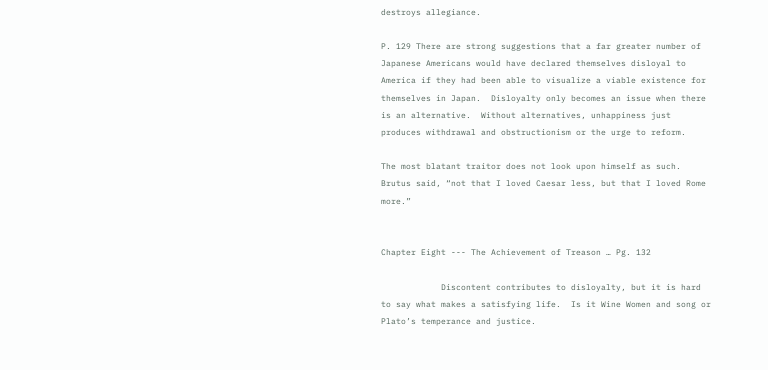destroys allegiance.

P. 129 There are strong suggestions that a far greater number of Japanese Americans would have declared themselves disloyal to America if they had been able to visualize a viable existence for themselves in Japan.  Disloyalty only becomes an issue when there is an alternative.  Without alternatives, unhappiness just produces withdrawal and obstructionism or the urge to reform.

The most blatant traitor does not look upon himself as such.  Brutus said, “not that I loved Caesar less, but that I loved Rome more.”


Chapter Eight --- The Achievement of Treason … Pg. 132

            Discontent contributes to disloyalty, but it is hard to say what makes a satisfying life.  Is it Wine Women and song or Plato’s temperance and justice.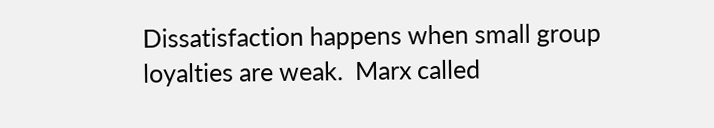Dissatisfaction happens when small group loyalties are weak.  Marx called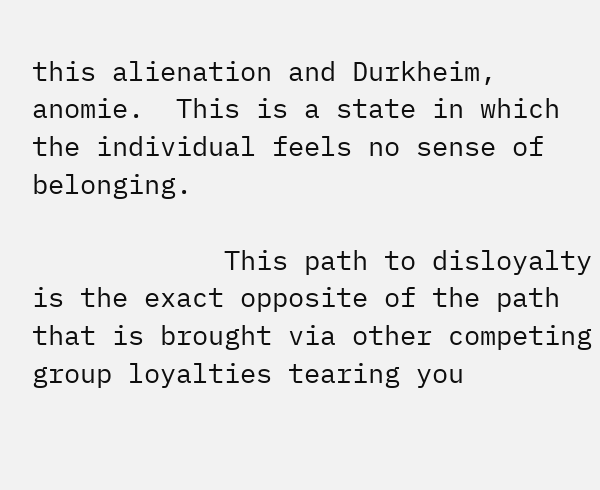this alienation and Durkheim, anomie.  This is a state in which the individual feels no sense of belonging.

            This path to disloyalty is the exact opposite of the path that is brought via other competing group loyalties tearing you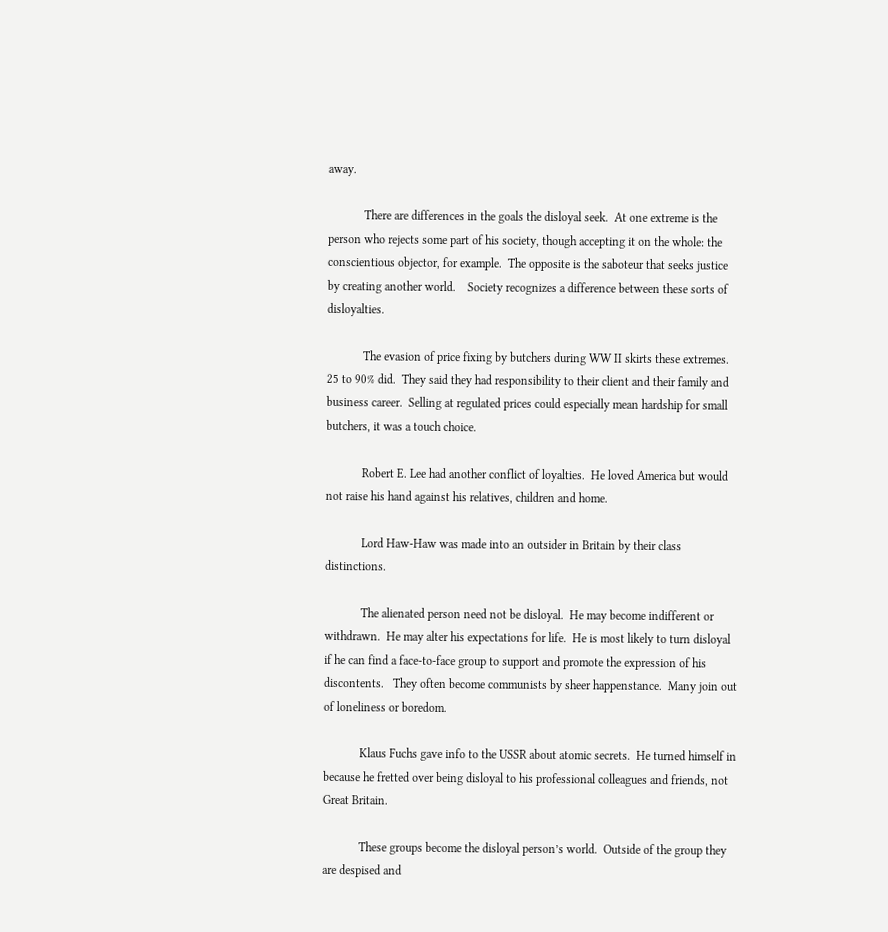away.

            There are differences in the goals the disloyal seek.  At one extreme is the person who rejects some part of his society, though accepting it on the whole: the conscientious objector, for example.  The opposite is the saboteur that seeks justice by creating another world.    Society recognizes a difference between these sorts of disloyalties.

            The evasion of price fixing by butchers during WW II skirts these extremes.  25 to 90% did.  They said they had responsibility to their client and their family and business career.  Selling at regulated prices could especially mean hardship for small butchers, it was a touch choice.

            Robert E. Lee had another conflict of loyalties.  He loved America but would not raise his hand against his relatives, children and home.

            Lord Haw-Haw was made into an outsider in Britain by their class distinctions.

            The alienated person need not be disloyal.  He may become indifferent or withdrawn.  He may alter his expectations for life.  He is most likely to turn disloyal if he can find a face-to-face group to support and promote the expression of his discontents.   They often become communists by sheer happenstance.  Many join out of loneliness or boredom.

            Klaus Fuchs gave info to the USSR about atomic secrets.  He turned himself in because he fretted over being disloyal to his professional colleagues and friends, not Great Britain.

            These groups become the disloyal person’s world.  Outside of the group they are despised and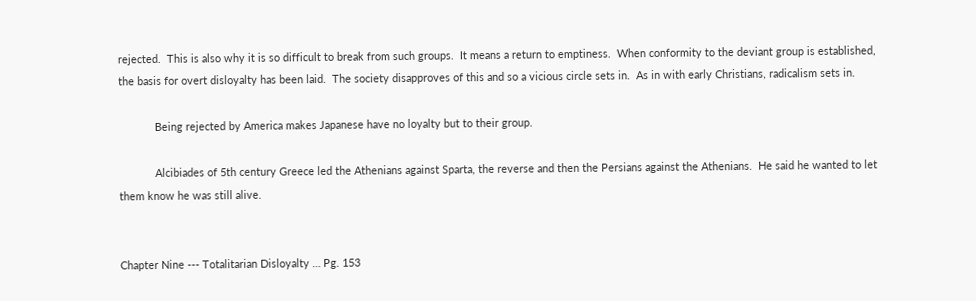rejected.  This is also why it is so difficult to break from such groups.  It means a return to emptiness.  When conformity to the deviant group is established, the basis for overt disloyalty has been laid.  The society disapproves of this and so a vicious circle sets in.  As in with early Christians, radicalism sets in.

            Being rejected by America makes Japanese have no loyalty but to their group.

            Alcibiades of 5th century Greece led the Athenians against Sparta, the reverse and then the Persians against the Athenians.  He said he wanted to let them know he was still alive.


Chapter Nine --- Totalitarian Disloyalty … Pg. 153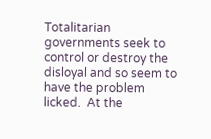Totalitarian governments seek to control or destroy the disloyal and so seem to have the problem licked.  At the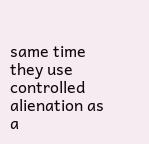same time they use controlled alienation as a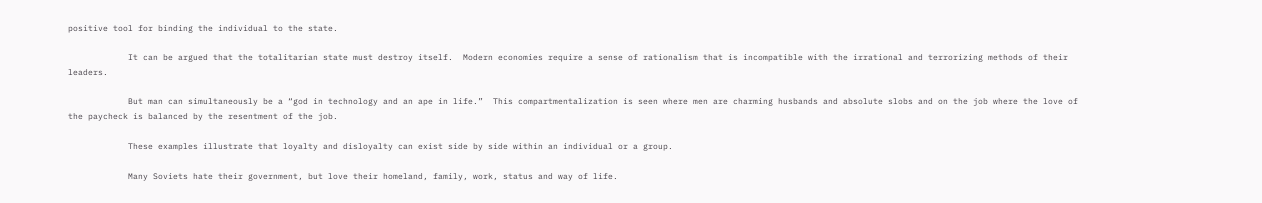positive tool for binding the individual to the state.

            It can be argued that the totalitarian state must destroy itself.  Modern economies require a sense of rationalism that is incompatible with the irrational and terrorizing methods of their leaders.

            But man can simultaneously be a “god in technology and an ape in life.”  This compartmentalization is seen where men are charming husbands and absolute slobs and on the job where the love of the paycheck is balanced by the resentment of the job.

            These examples illustrate that loyalty and disloyalty can exist side by side within an individual or a group.

            Many Soviets hate their government, but love their homeland, family, work, status and way of life.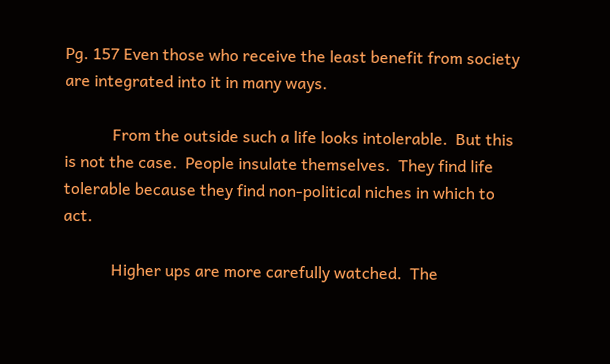Pg. 157 Even those who receive the least benefit from society are integrated into it in many ways.

            From the outside such a life looks intolerable.  But this is not the case.  People insulate themselves.  They find life tolerable because they find non-political niches in which to act.

            Higher ups are more carefully watched.  The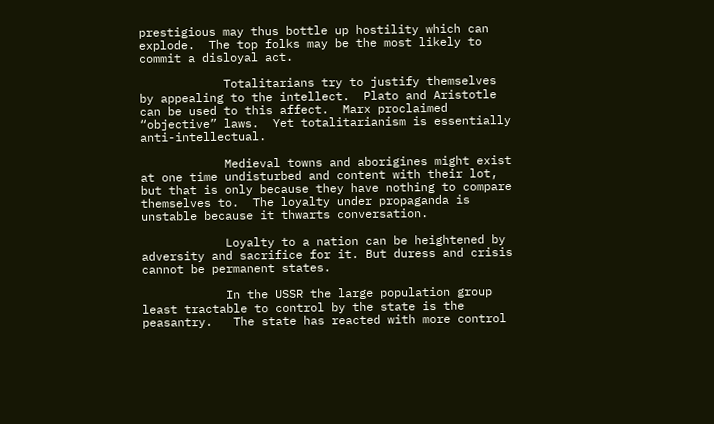prestigious may thus bottle up hostility which can explode.  The top folks may be the most likely to commit a disloyal act.

            Totalitarians try to justify themselves by appealing to the intellect.  Plato and Aristotle can be used to this affect.  Marx proclaimed “objective” laws.  Yet totalitarianism is essentially anti-intellectual.

            Medieval towns and aborigines might exist at one time undisturbed and content with their lot, but that is only because they have nothing to compare themselves to.  The loyalty under propaganda is unstable because it thwarts conversation.

            Loyalty to a nation can be heightened by adversity and sacrifice for it. But duress and crisis cannot be permanent states.

            In the USSR the large population group least tractable to control by the state is the peasantry.   The state has reacted with more control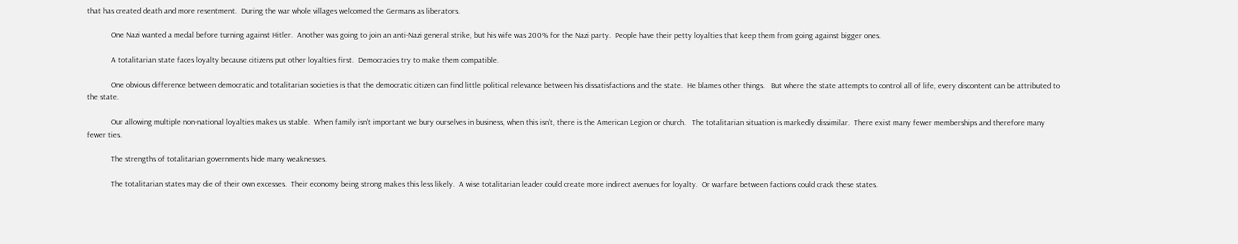that has created death and more resentment.  During the war whole villages welcomed the Germans as liberators.

            One Nazi wanted a medal before turning against Hitler.  Another was going to join an anti-Nazi general strike, but his wife was 200% for the Nazi party.  People have their petty loyalties that keep them from going against bigger ones.

            A totalitarian state faces loyalty because citizens put other loyalties first.  Democracies try to make them compatible.

            One obvious difference between democratic and totalitarian societies is that the democratic citizen can find little political relevance between his dissatisfactions and the state.  He blames other things.   But where the state attempts to control all of life, every discontent can be attributed to the state.

            Our allowing multiple non-national loyalties makes us stable.  When family isn’t important we bury ourselves in business, when this isn’t, there is the American Legion or church.   The totalitarian situation is markedly dissimilar.  There exist many fewer memberships and therefore many fewer ties.

            The strengths of totalitarian governments hide many weaknesses.

            The totalitarian states may die of their own excesses.  Their economy being strong makes this less likely.  A wise totalitarian leader could create more indirect avenues for loyalty.  Or warfare between factions could crack these states.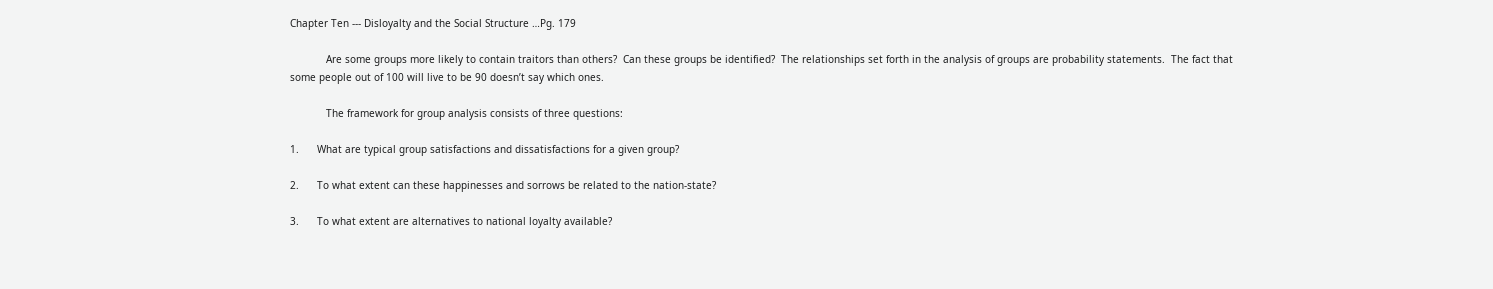Chapter Ten --- Disloyalty and the Social Structure …Pg. 179

            Are some groups more likely to contain traitors than others?  Can these groups be identified?  The relationships set forth in the analysis of groups are probability statements.  The fact that some people out of 100 will live to be 90 doesn’t say which ones.

            The framework for group analysis consists of three questions:

1.      What are typical group satisfactions and dissatisfactions for a given group?

2.      To what extent can these happinesses and sorrows be related to the nation-state?

3.      To what extent are alternatives to national loyalty available?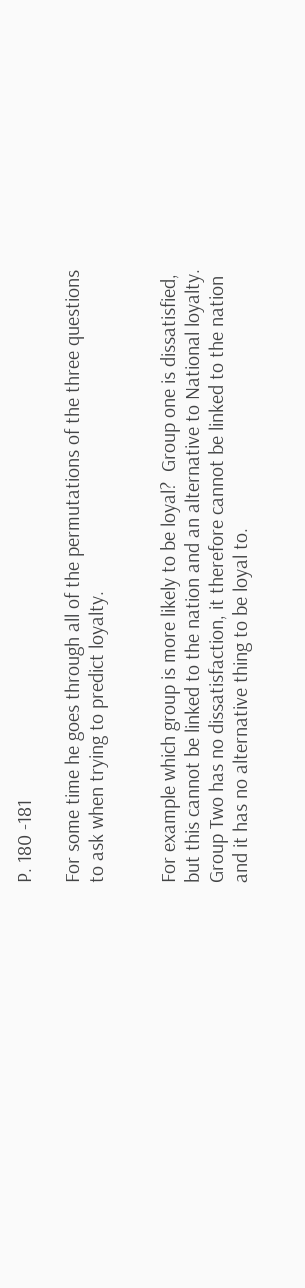P. 180 -181

For some time he goes through all of the permutations of the three questions to ask when trying to predict loyalty.


For example which group is more likely to be loyal?  Group one is dissatisfied, but this cannot be linked to the nation and an alternative to National loyalty.  Group Two has no dissatisfaction, it therefore cannot be linked to the nation and it has no alternative thing to be loyal to.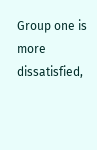Group one is more dissatisfied,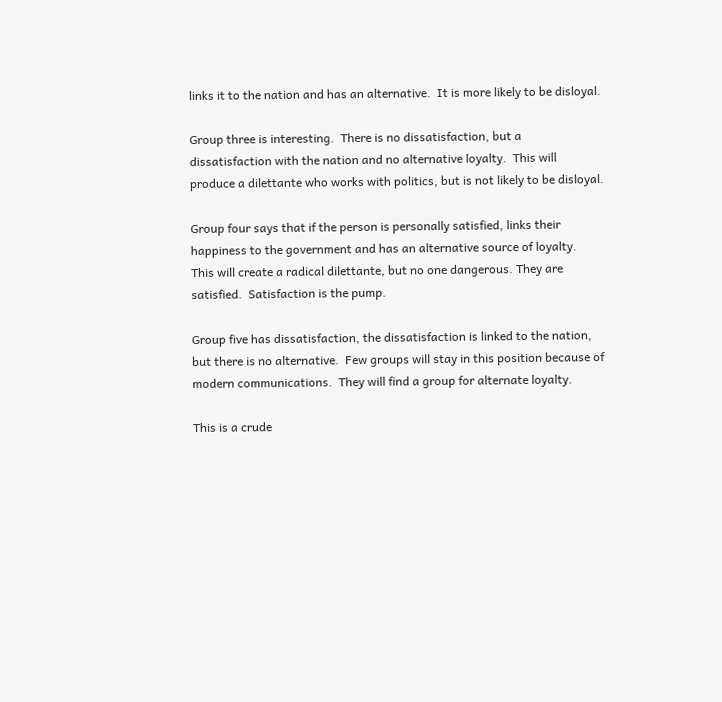links it to the nation and has an alternative.  It is more likely to be disloyal.

Group three is interesting.  There is no dissatisfaction, but a dissatisfaction with the nation and no alternative loyalty.  This will produce a dilettante who works with politics, but is not likely to be disloyal.

Group four says that if the person is personally satisfied, links their happiness to the government and has an alternative source of loyalty.   This will create a radical dilettante, but no one dangerous. They are satisfied.  Satisfaction is the pump.

Group five has dissatisfaction, the dissatisfaction is linked to the nation, but there is no alternative.  Few groups will stay in this position because of modern communications.  They will find a group for alternate loyalty.

This is a crude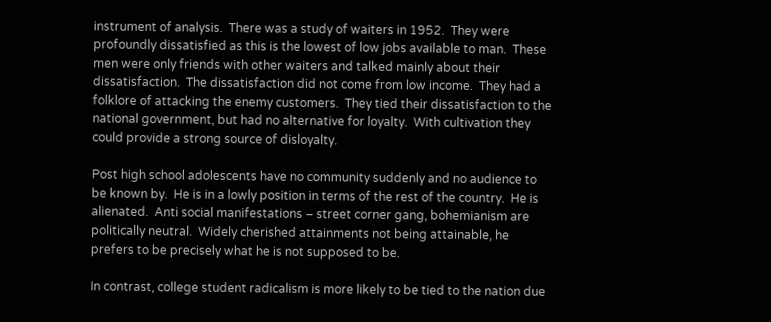instrument of analysis.  There was a study of waiters in 1952.  They were profoundly dissatisfied as this is the lowest of low jobs available to man.  These men were only friends with other waiters and talked mainly about their dissatisfaction.  The dissatisfaction did not come from low income.  They had a folklore of attacking the enemy customers.  They tied their dissatisfaction to the national government, but had no alternative for loyalty.  With cultivation they could provide a strong source of disloyalty.

Post high school adolescents have no community suddenly and no audience to be known by.  He is in a lowly position in terms of the rest of the country.  He is alienated.  Anti social manifestations – street corner gang, bohemianism are politically neutral.  Widely cherished attainments not being attainable, he prefers to be precisely what he is not supposed to be.

In contrast, college student radicalism is more likely to be tied to the nation due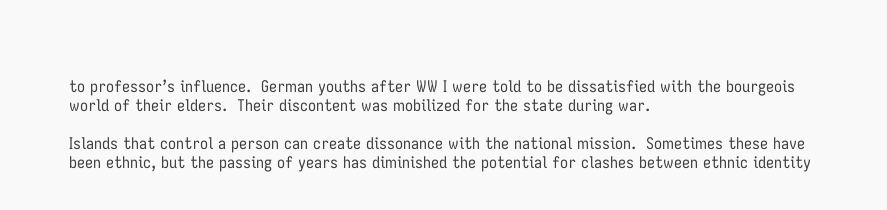to professor’s influence.  German youths after WW I were told to be dissatisfied with the bourgeois world of their elders.  Their discontent was mobilized for the state during war.

Islands that control a person can create dissonance with the national mission.  Sometimes these have been ethnic, but the passing of years has diminished the potential for clashes between ethnic identity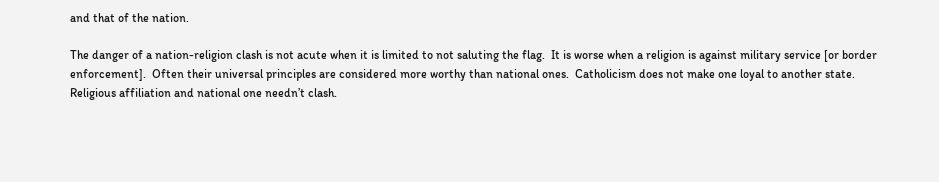and that of the nation.

The danger of a nation-religion clash is not acute when it is limited to not saluting the flag.  It is worse when a religion is against military service [or border enforcement].  Often their universal principles are considered more worthy than national ones.  Catholicism does not make one loyal to another state.  Religious affiliation and national one needn’t clash.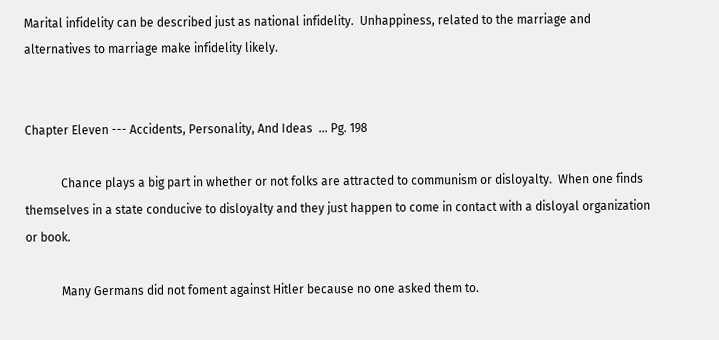Marital infidelity can be described just as national infidelity.  Unhappiness, related to the marriage and alternatives to marriage make infidelity likely.


Chapter Eleven --- Accidents, Personality, And Ideas  ... Pg. 198

            Chance plays a big part in whether or not folks are attracted to communism or disloyalty.  When one finds themselves in a state conducive to disloyalty and they just happen to come in contact with a disloyal organization or book.

            Many Germans did not foment against Hitler because no one asked them to.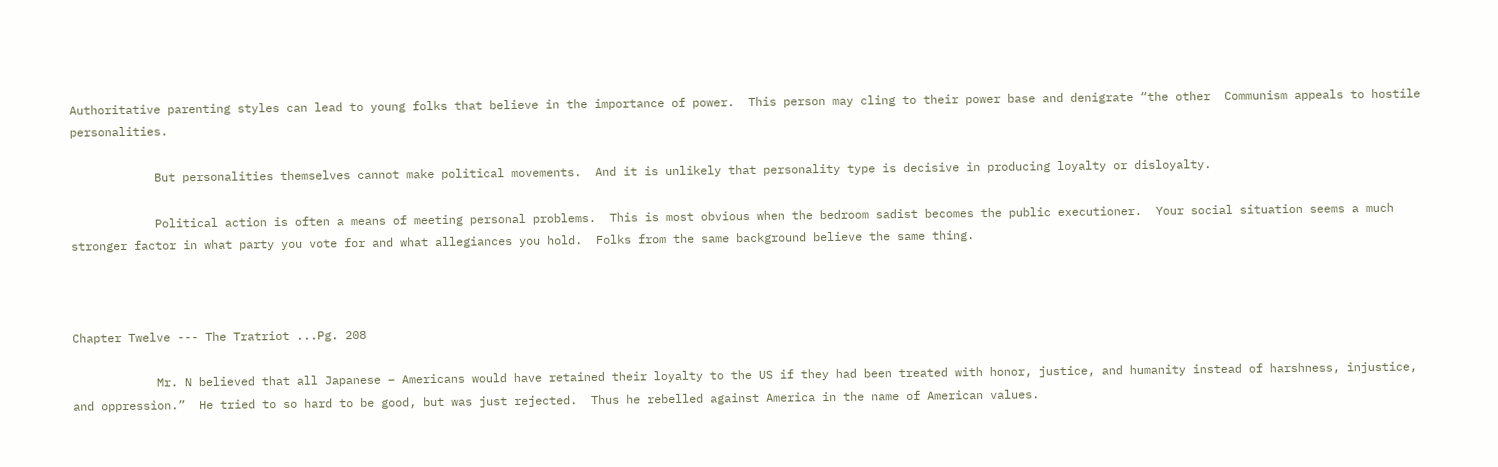Authoritative parenting styles can lead to young folks that believe in the importance of power.  This person may cling to their power base and denigrate “the other  Communism appeals to hostile personalities.

            But personalities themselves cannot make political movements.  And it is unlikely that personality type is decisive in producing loyalty or disloyalty.

            Political action is often a means of meeting personal problems.  This is most obvious when the bedroom sadist becomes the public executioner.  Your social situation seems a much stronger factor in what party you vote for and what allegiances you hold.  Folks from the same background believe the same thing.



Chapter Twelve --- The Tratriot ...Pg. 208

            Mr. N believed that all Japanese – Americans would have retained their loyalty to the US if they had been treated with honor, justice, and humanity instead of harshness, injustice, and oppression.”  He tried to so hard to be good, but was just rejected.  Thus he rebelled against America in the name of American values.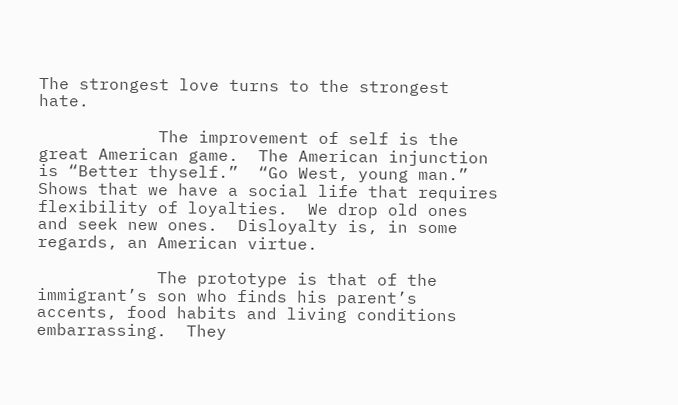The strongest love turns to the strongest hate.

            The improvement of self is the great American game.  The American injunction is “Better thyself.”  “Go West, young man.” Shows that we have a social life that requires flexibility of loyalties.  We drop old ones and seek new ones.  Disloyalty is, in some regards, an American virtue.

            The prototype is that of the immigrant’s son who finds his parent’s accents, food habits and living conditions embarrassing.  They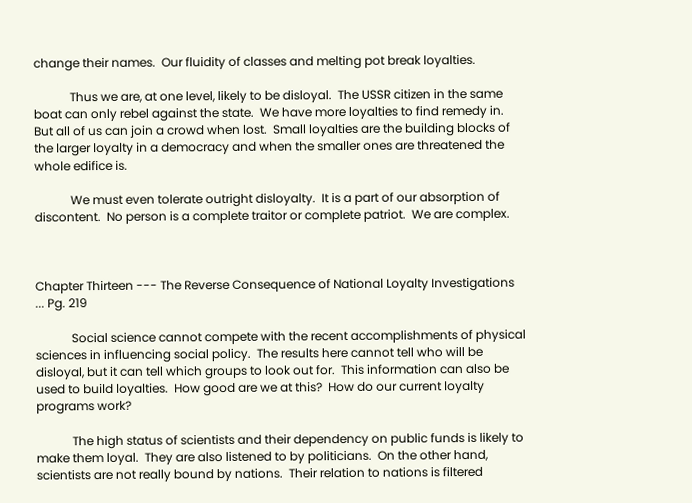change their names.  Our fluidity of classes and melting pot break loyalties.

            Thus we are, at one level, likely to be disloyal.  The USSR citizen in the same boat can only rebel against the state.  We have more loyalties to find remedy in.  But all of us can join a crowd when lost.  Small loyalties are the building blocks of the larger loyalty in a democracy and when the smaller ones are threatened the whole edifice is.

            We must even tolerate outright disloyalty.  It is a part of our absorption of discontent.  No person is a complete traitor or complete patriot.  We are complex.



Chapter Thirteen --- The Reverse Consequence of National Loyalty Investigations ... Pg. 219

            Social science cannot compete with the recent accomplishments of physical sciences in influencing social policy.  The results here cannot tell who will be disloyal, but it can tell which groups to look out for.  This information can also be used to build loyalties.  How good are we at this?  How do our current loyalty programs work?

            The high status of scientists and their dependency on public funds is likely to make them loyal.  They are also listened to by politicians.  On the other hand, scientists are not really bound by nations.  Their relation to nations is filtered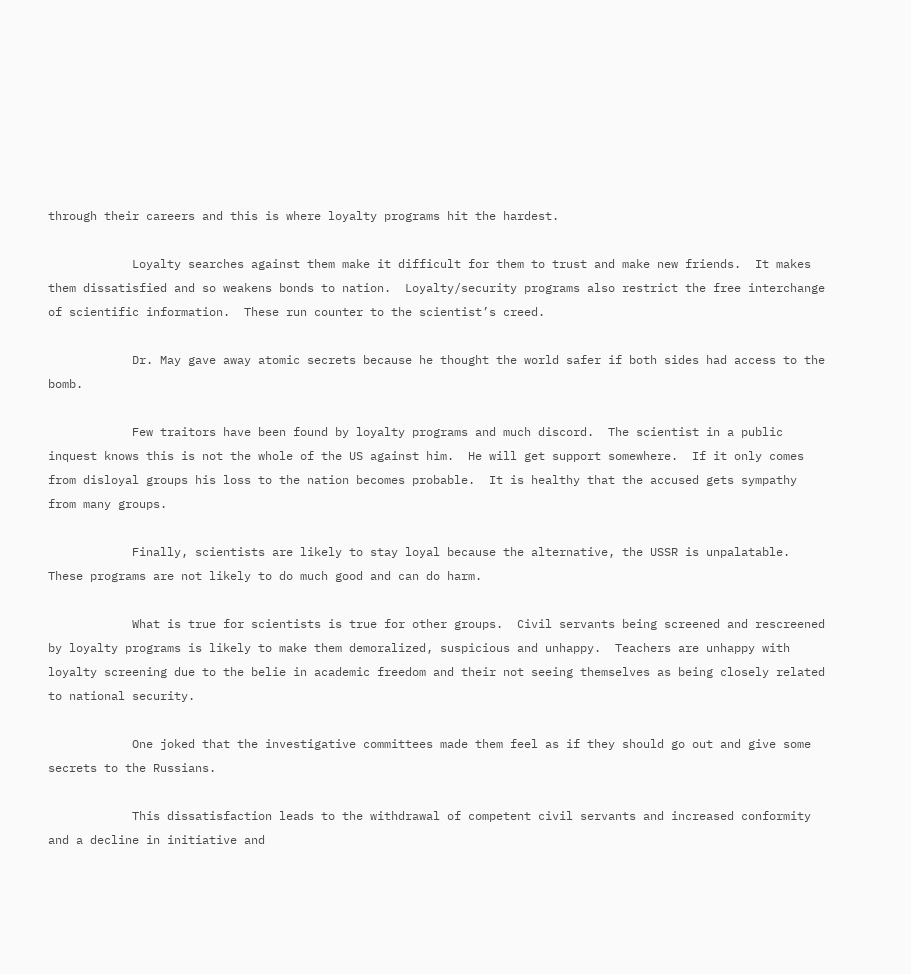through their careers and this is where loyalty programs hit the hardest.

            Loyalty searches against them make it difficult for them to trust and make new friends.  It makes them dissatisfied and so weakens bonds to nation.  Loyalty/security programs also restrict the free interchange of scientific information.  These run counter to the scientist’s creed.

            Dr. May gave away atomic secrets because he thought the world safer if both sides had access to the bomb.

            Few traitors have been found by loyalty programs and much discord.  The scientist in a public inquest knows this is not the whole of the US against him.  He will get support somewhere.  If it only comes from disloyal groups his loss to the nation becomes probable.  It is healthy that the accused gets sympathy from many groups.

            Finally, scientists are likely to stay loyal because the alternative, the USSR is unpalatable.  These programs are not likely to do much good and can do harm.

            What is true for scientists is true for other groups.  Civil servants being screened and rescreened by loyalty programs is likely to make them demoralized, suspicious and unhappy.  Teachers are unhappy with loyalty screening due to the belie in academic freedom and their not seeing themselves as being closely related to national security.

            One joked that the investigative committees made them feel as if they should go out and give some secrets to the Russians.

            This dissatisfaction leads to the withdrawal of competent civil servants and increased conformity and a decline in initiative and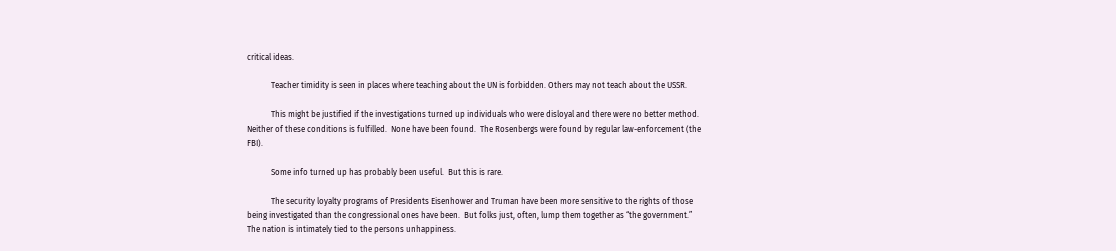critical ideas.

            Teacher timidity is seen in places where teaching about the UN is forbidden. Others may not teach about the USSR.

            This might be justified if the investigations turned up individuals who were disloyal and there were no better method.  Neither of these conditions is fulfilled.  None have been found.  The Rosenbergs were found by regular law-enforcement (the FBI).

            Some info turned up has probably been useful.  But this is rare.

            The security loyalty programs of Presidents Eisenhower and Truman have been more sensitive to the rights of those being investigated than the congressional ones have been.  But folks just, often, lump them together as “the government.”  The nation is intimately tied to the persons unhappiness.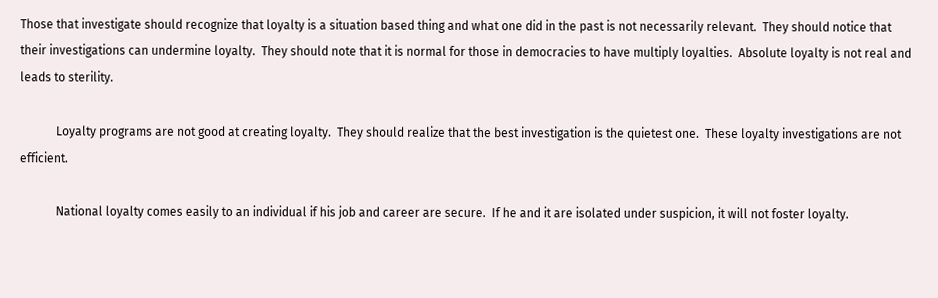Those that investigate should recognize that loyalty is a situation based thing and what one did in the past is not necessarily relevant.  They should notice that their investigations can undermine loyalty.  They should note that it is normal for those in democracies to have multiply loyalties.  Absolute loyalty is not real and leads to sterility.

            Loyalty programs are not good at creating loyalty.  They should realize that the best investigation is the quietest one.  These loyalty investigations are not efficient.

            National loyalty comes easily to an individual if his job and career are secure.  If he and it are isolated under suspicion, it will not foster loyalty.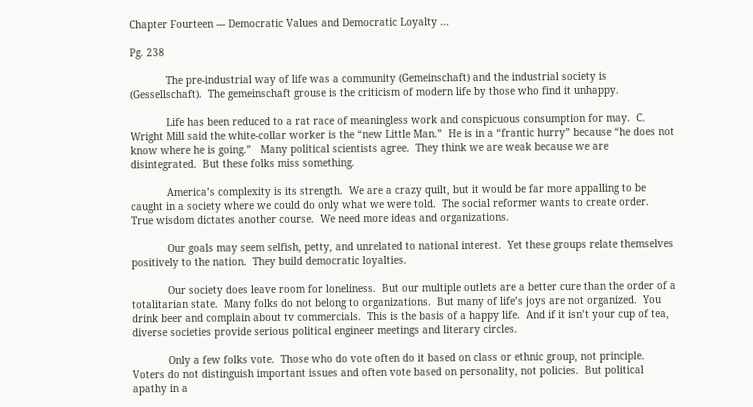Chapter Fourteen --- Democratic Values and Democratic Loyalty ...

Pg. 238

            The pre-industrial way of life was a community (Gemeinschaft) and the industrial society is (Gessellschaft).  The gemeinschaft grouse is the criticism of modern life by those who find it unhappy.

            Life has been reduced to a rat race of meaningless work and conspicuous consumption for may.  C. Wright Mill said the white-collar worker is the “new Little Man.”  He is in a “frantic hurry” because “he does not know where he is going.”   Many political scientists agree.  They think we are weak because we are disintegrated.  But these folks miss something.

            America’s complexity is its strength.  We are a crazy quilt, but it would be far more appalling to be caught in a society where we could do only what we were told.  The social reformer wants to create order.  True wisdom dictates another course.  We need more ideas and organizations.

            Our goals may seem selfish, petty, and unrelated to national interest.  Yet these groups relate themselves positively to the nation.  They build democratic loyalties.

            Our society does leave room for loneliness.  But our multiple outlets are a better cure than the order of a totalitarian state.  Many folks do not belong to organizations.  But many of life’s joys are not organized.  You drink beer and complain about tv commercials.  This is the basis of a happy life.  And if it isn’t your cup of tea, diverse societies provide serious political engineer meetings and literary circles.

            Only a few folks vote.  Those who do vote often do it based on class or ethnic group, not principle.  Voters do not distinguish important issues and often vote based on personality, not policies.  But political apathy in a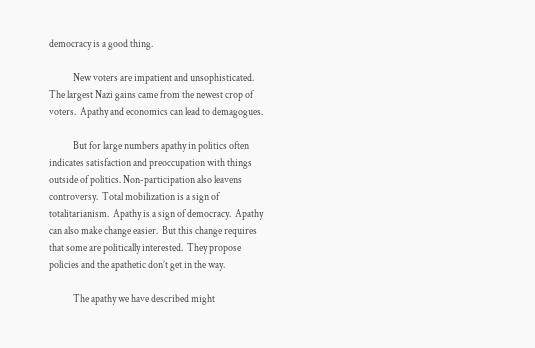democracy is a good thing.

            New voters are impatient and unsophisticated.  The largest Nazi gains came from the newest crop of voters.  Apathy and economics can lead to demagogues.

            But for large numbers apathy in politics often indicates satisfaction and preoccupation with things outside of politics. Non-participation also leavens controversy.  Total mobilization is a sign of totalitarianism.  Apathy is a sign of democracy.  Apathy can also make change easier.  But this change requires that some are politically interested.  They propose policies and the apathetic don’t get in the way.

            The apathy we have described might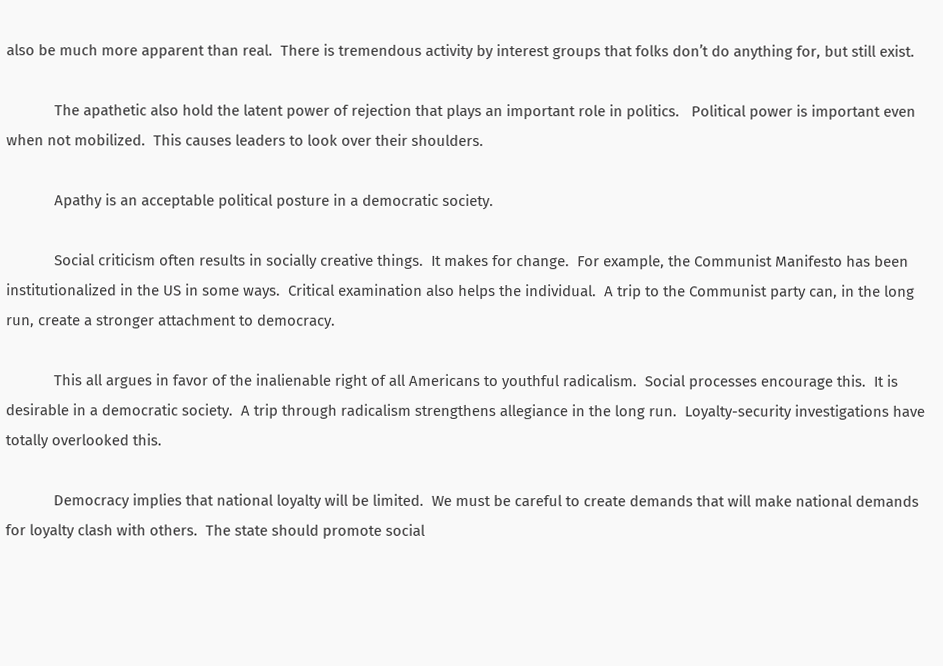also be much more apparent than real.  There is tremendous activity by interest groups that folks don’t do anything for, but still exist.

            The apathetic also hold the latent power of rejection that plays an important role in politics.   Political power is important even when not mobilized.  This causes leaders to look over their shoulders.

            Apathy is an acceptable political posture in a democratic society.

            Social criticism often results in socially creative things.  It makes for change.  For example, the Communist Manifesto has been institutionalized in the US in some ways.  Critical examination also helps the individual.  A trip to the Communist party can, in the long run, create a stronger attachment to democracy.

            This all argues in favor of the inalienable right of all Americans to youthful radicalism.  Social processes encourage this.  It is desirable in a democratic society.  A trip through radicalism strengthens allegiance in the long run.  Loyalty-security investigations have totally overlooked this.

            Democracy implies that national loyalty will be limited.  We must be careful to create demands that will make national demands for loyalty clash with others.  The state should promote social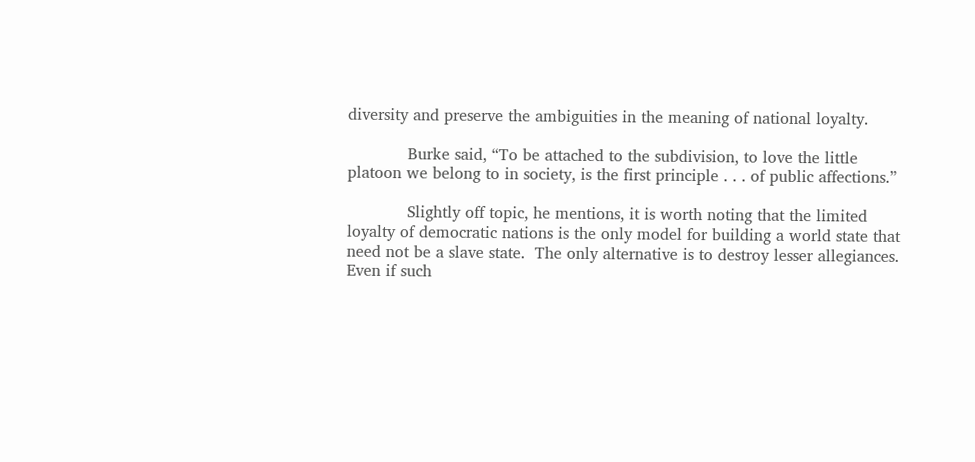diversity and preserve the ambiguities in the meaning of national loyalty.

            Burke said, “To be attached to the subdivision, to love the little platoon we belong to in society, is the first principle . . . of public affections.”

            Slightly off topic, he mentions, it is worth noting that the limited loyalty of democratic nations is the only model for building a world state that need not be a slave state.  The only alternative is to destroy lesser allegiances.  Even if such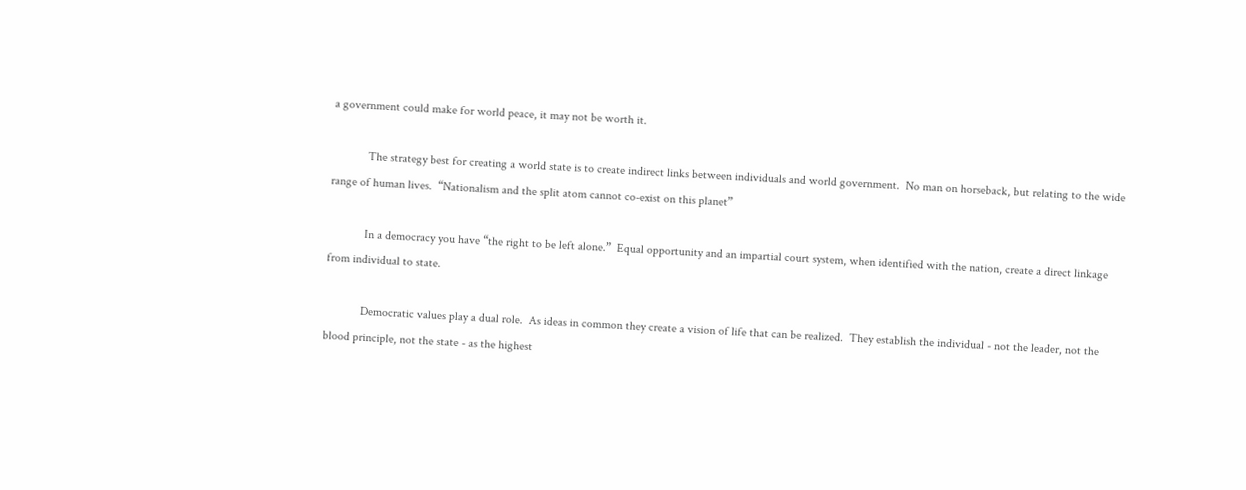a government could make for world peace, it may not be worth it.

            The strategy best for creating a world state is to create indirect links between individuals and world government.  No man on horseback, but relating to the wide range of human lives.  “Nationalism and the split atom cannot co-exist on this planet”

            In a democracy you have “the right to be left alone.”  Equal opportunity and an impartial court system, when identified with the nation, create a direct linkage from individual to state.

            Democratic values play a dual role.  As ideas in common they create a vision of life that can be realized.  They establish the individual - not the leader, not the blood principle, not the state - as the highest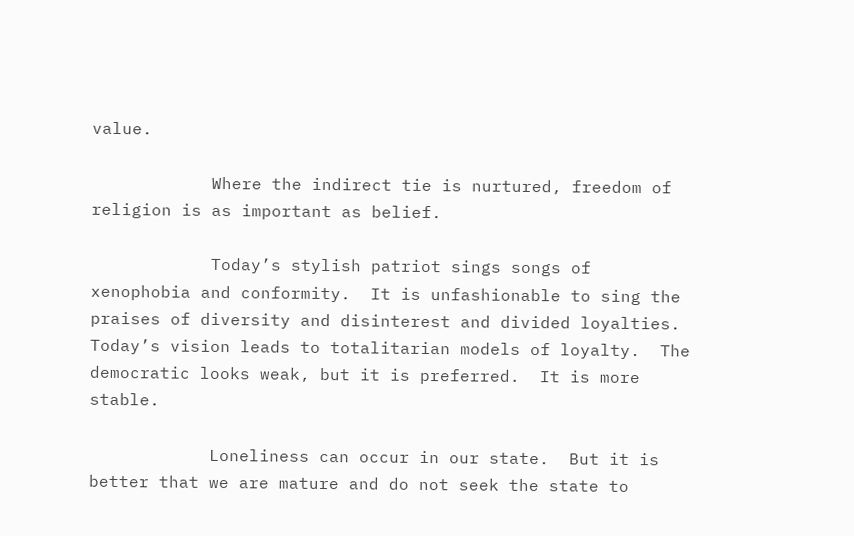value.

            Where the indirect tie is nurtured, freedom of religion is as important as belief.

            Today’s stylish patriot sings songs of xenophobia and conformity.  It is unfashionable to sing the praises of diversity and disinterest and divided loyalties.  Today’s vision leads to totalitarian models of loyalty.  The democratic looks weak, but it is preferred.  It is more stable.

            Loneliness can occur in our state.  But it is better that we are mature and do not seek the state to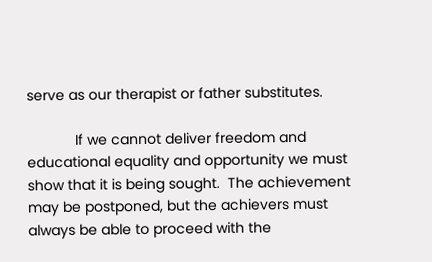serve as our therapist or father substitutes.

            If we cannot deliver freedom and educational equality and opportunity we must show that it is being sought.  The achievement may be postponed, but the achievers must always be able to proceed with the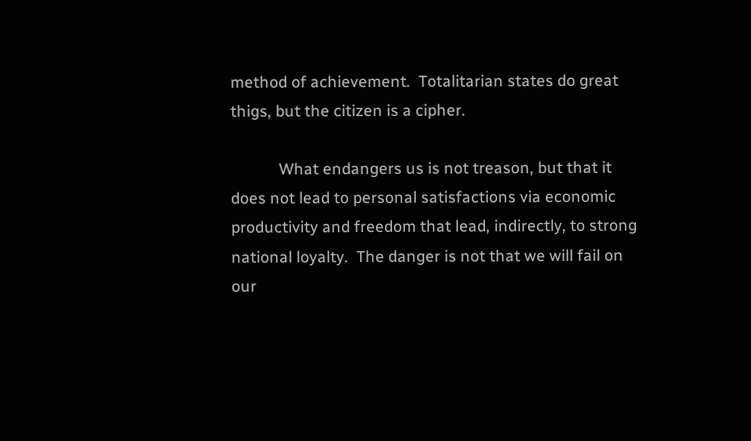method of achievement.  Totalitarian states do great thigs, but the citizen is a cipher.

            What endangers us is not treason, but that it does not lead to personal satisfactions via economic productivity and freedom that lead, indirectly, to strong national loyalty.  The danger is not that we will fail on our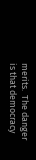merits.  The danger is that democracy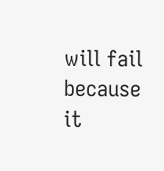will fail because it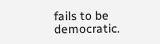fails to be democratic.